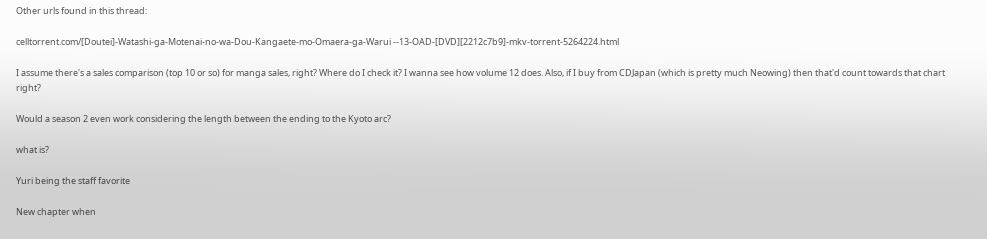Other urls found in this thread:

celltorrent.com/[Doutei]-Watashi-ga-Motenai-no-wa-Dou-Kangaete-mo-Omaera-ga-Warui --13-OAD-[DVD][2212c7b9]-mkv-torrent-5264224.html

I assume there's a sales comparison (top 10 or so) for manga sales, right? Where do I check it? I wanna see how volume 12 does. Also, if I buy from CDJapan (which is pretty much Neowing) then that'd count towards that chart right?

Would a season 2 even work considering the length between the ending to the Kyoto arc?

what is?

Yuri being the staff favorite

New chapter when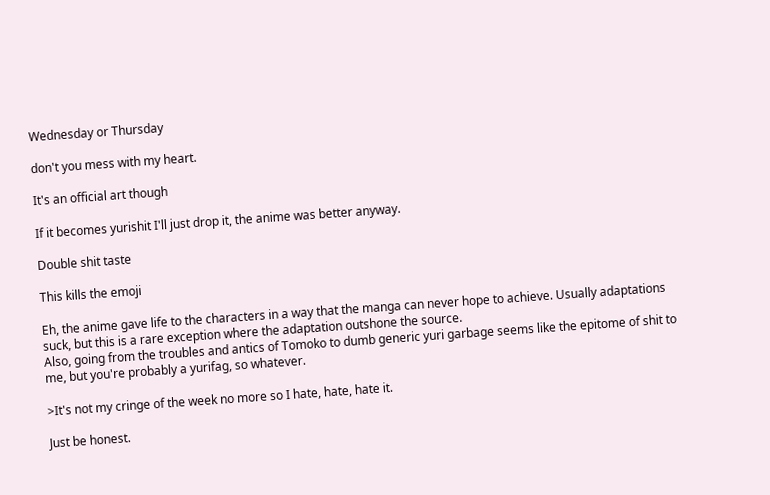Wednesday or Thursday

don't you mess with my heart.

It's an official art though

If it becomes yurishit I'll just drop it, the anime was better anyway.

Double shit taste

This kills the emoji

Eh, the anime gave life to the characters in a way that the manga can never hope to achieve. Usually adaptations suck, but this is a rare exception where the adaptation outshone the source.
Also, going from the troubles and antics of Tomoko to dumb generic yuri garbage seems like the epitome of shit to me, but you're probably a yurifag, so whatever.

>It's not my cringe of the week no more so I hate, hate, hate it.

Just be honest.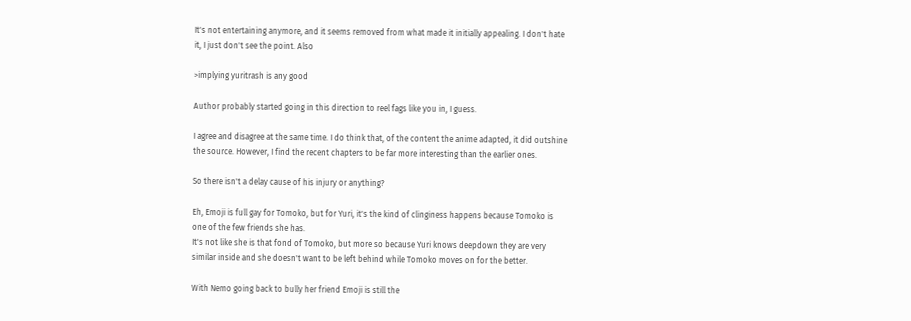It's not entertaining anymore, and it seems removed from what made it initially appealing. I don't hate it, I just don't see the point. Also

>implying yuritrash is any good

Author probably started going in this direction to reel fags like you in, I guess.

I agree and disagree at the same time. I do think that, of the content the anime adapted, it did outshine the source. However, I find the recent chapters to be far more interesting than the earlier ones.

So there isn't a delay cause of his injury or anything?

Eh, Emoji is full gay for Tomoko, but for Yuri, it's the kind of clinginess happens because Tomoko is one of the few friends she has.
It's not like she is that fond of Tomoko, but more so because Yuri knows deepdown they are very similar inside and she doesn't want to be left behind while Tomoko moves on for the better.

With Nemo going back to bully her friend Emoji is still the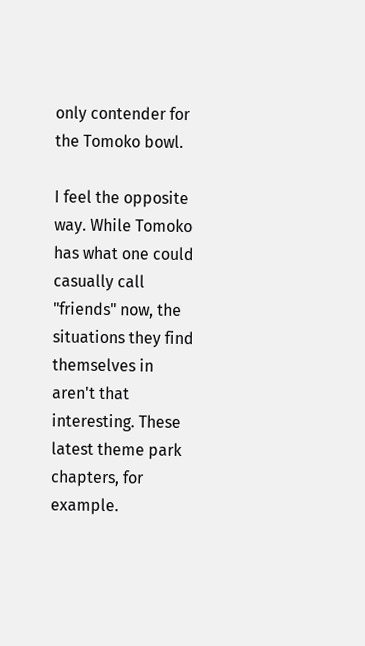only contender for the Tomoko bowl.

I feel the opposite way. While Tomoko has what one could casually call "friends" now, the situations they find themselves in aren't that interesting. These latest theme park chapters, for example.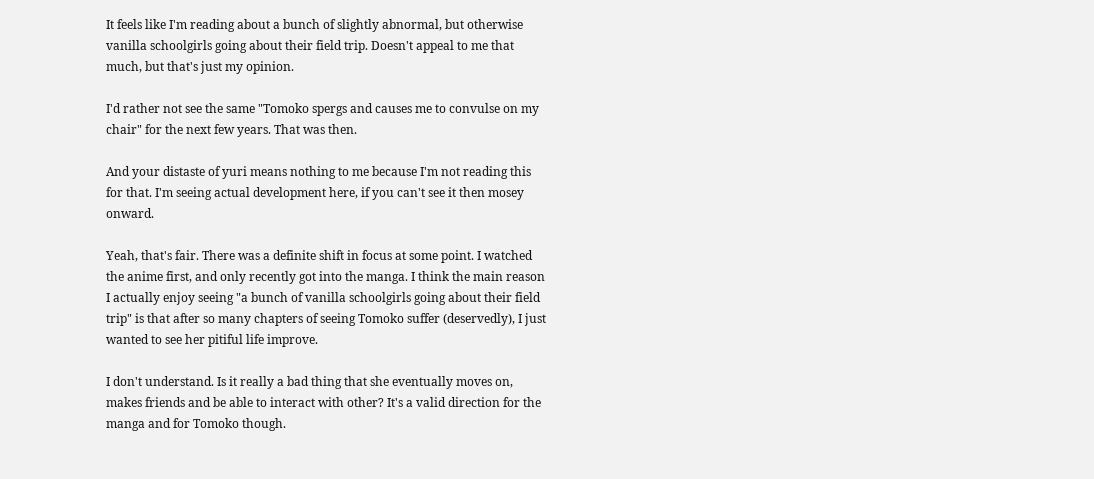It feels like I'm reading about a bunch of slightly abnormal, but otherwise vanilla schoolgirls going about their field trip. Doesn't appeal to me that much, but that's just my opinion.

I'd rather not see the same "Tomoko spergs and causes me to convulse on my chair" for the next few years. That was then.

And your distaste of yuri means nothing to me because I'm not reading this for that. I'm seeing actual development here, if you can't see it then mosey onward.

Yeah, that's fair. There was a definite shift in focus at some point. I watched the anime first, and only recently got into the manga. I think the main reason I actually enjoy seeing "a bunch of vanilla schoolgirls going about their field trip" is that after so many chapters of seeing Tomoko suffer (deservedly), I just wanted to see her pitiful life improve.

I don't understand. Is it really a bad thing that she eventually moves on, makes friends and be able to interact with other? It's a valid direction for the manga and for Tomoko though.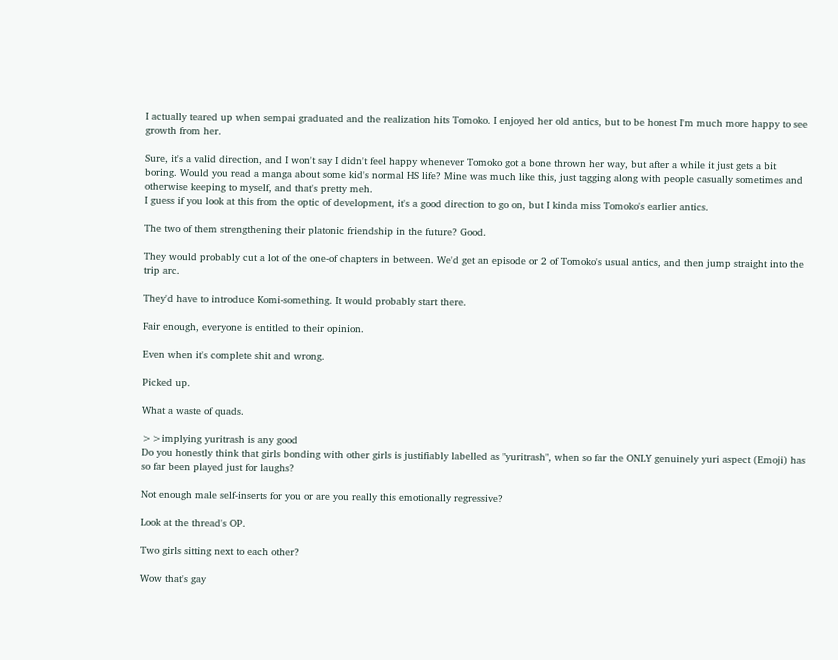I actually teared up when sempai graduated and the realization hits Tomoko. I enjoyed her old antics, but to be honest I'm much more happy to see growth from her.

Sure, it's a valid direction, and I won't say I didn't feel happy whenever Tomoko got a bone thrown her way, but after a while it just gets a bit boring. Would you read a manga about some kid's normal HS life? Mine was much like this, just tagging along with people casually sometimes and otherwise keeping to myself, and that's pretty meh.
I guess if you look at this from the optic of development, it's a good direction to go on, but I kinda miss Tomoko's earlier antics.

The two of them strengthening their platonic friendship in the future? Good.

They would probably cut a lot of the one-of chapters in between. We'd get an episode or 2 of Tomoko's usual antics, and then jump straight into the trip arc.

They'd have to introduce Komi-something. It would probably start there.

Fair enough, everyone is entitled to their opinion.

Even when it's complete shit and wrong.

Picked up.

What a waste of quads.

>>implying yuritrash is any good
Do you honestly think that girls bonding with other girls is justifiably labelled as "yuritrash", when so far the ONLY genuinely yuri aspect (Emoji) has so far been played just for laughs?

Not enough male self-inserts for you or are you really this emotionally regressive?

Look at the thread's OP.

Two girls sitting next to each other?

Wow that's gay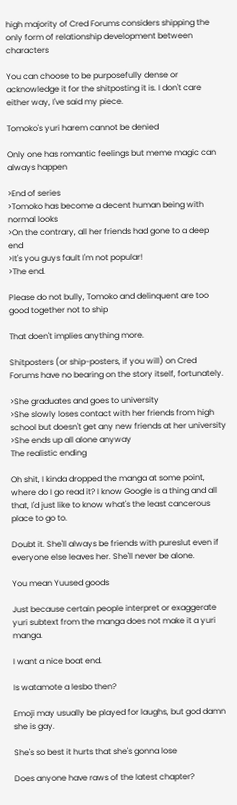high majority of Cred Forums considers shipping the only form of relationship development between characters

You can choose to be purposefully dense or acknowledge it for the shitposting it is. I don't care either way, I've said my piece.

Tomoko's yuri harem cannot be denied

Only one has romantic feelings but meme magic can always happen

>End of series
>Tomoko has become a decent human being with normal looks
>On the contrary, all her friends had gone to a deep end
>It's you guys fault I'm not popular!
>The end.

Please do not bully, Tomoko and delinquent are too good together not to ship

That doen't implies anything more.

Shitposters (or ship-posters, if you will) on Cred Forums have no bearing on the story itself, fortunately.

>She graduates and goes to university
>She slowly loses contact with her friends from high school but doesn't get any new friends at her university
>She ends up all alone anyway
The realistic ending

Oh shit, I kinda dropped the manga at some point, where do I go read it? I know Google is a thing and all that, I'd just like to know what's the least cancerous place to go to.

Doubt it. She'll always be friends with pureslut even if everyone else leaves her. She'll never be alone.

You mean Yuused goods

Just because certain people interpret or exaggerate yuri subtext from the manga does not make it a yuri manga.

I want a nice boat end.

Is watamote a lesbo then?

Emoji may usually be played for laughs, but god damn she is gay.

She's so best it hurts that she's gonna lose

Does anyone have raws of the latest chapter?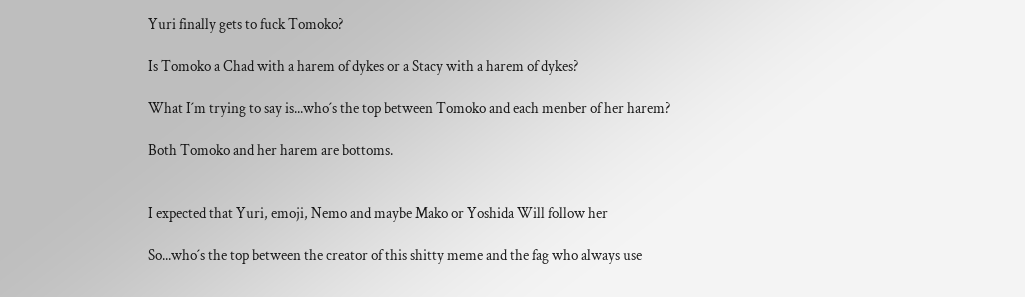Yuri finally gets to fuck Tomoko?

Is Tomoko a Chad with a harem of dykes or a Stacy with a harem of dykes?

What I´m trying to say is...who´s the top between Tomoko and each menber of her harem?

Both Tomoko and her harem are bottoms.


I expected that Yuri, emoji, Nemo and maybe Mako or Yoshida Will follow her

So...who´s the top between the creator of this shitty meme and the fag who always use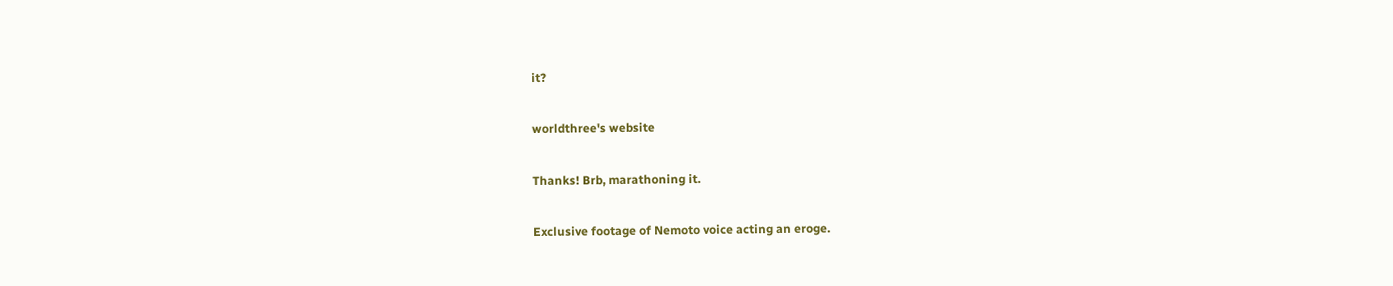it?

worldthree's website

Thanks! Brb, marathoning it.

Exclusive footage of Nemoto voice acting an eroge.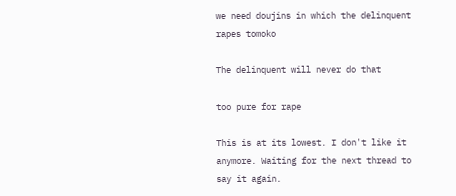we need doujins in which the delinquent rapes tomoko

The delinquent will never do that

too pure for rape

This is at its lowest. I don't like it anymore. Waiting for the next thread to say it again.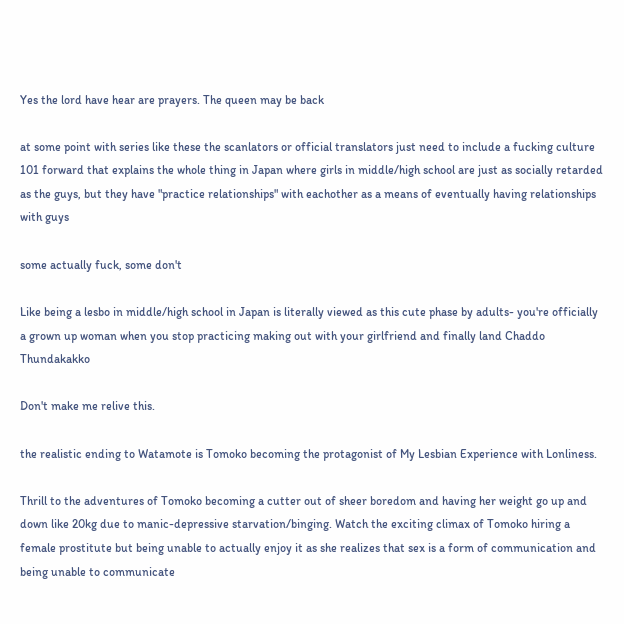Yes the lord have hear are prayers. The queen may be back

at some point with series like these the scanlators or official translators just need to include a fucking culture 101 forward that explains the whole thing in Japan where girls in middle/high school are just as socially retarded as the guys, but they have "practice relationships" with eachother as a means of eventually having relationships with guys

some actually fuck, some don't

Like being a lesbo in middle/high school in Japan is literally viewed as this cute phase by adults- you're officially a grown up woman when you stop practicing making out with your girlfriend and finally land Chaddo Thundakakko

Don't make me relive this.

the realistic ending to Watamote is Tomoko becoming the protagonist of My Lesbian Experience with Lonliness.

Thrill to the adventures of Tomoko becoming a cutter out of sheer boredom and having her weight go up and down like 20kg due to manic-depressive starvation/binging. Watch the exciting climax of Tomoko hiring a female prostitute but being unable to actually enjoy it as she realizes that sex is a form of communication and being unable to communicate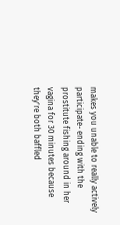makes you unable to really actively participate- ending with the prostitute fishing around in her vagina for 30 minutes because they're both baffled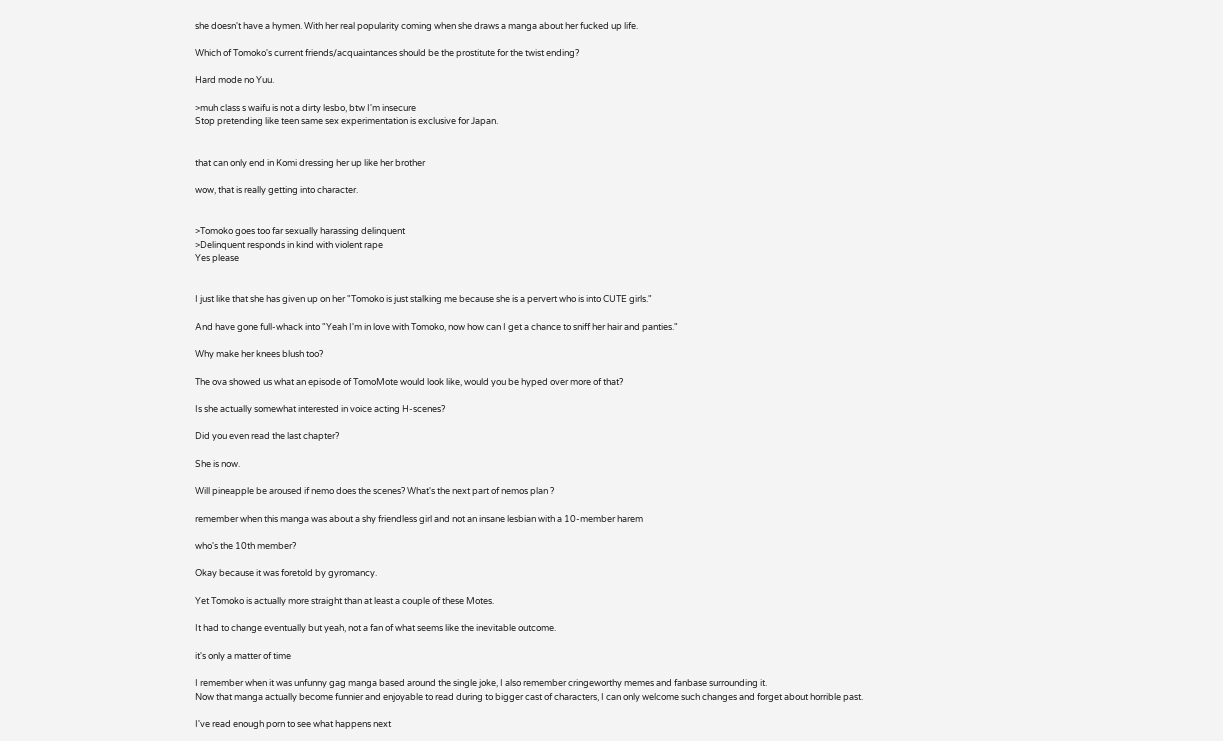she doesn't have a hymen. With her real popularity coming when she draws a manga about her fucked up life.

Which of Tomoko's current friends/acquaintances should be the prostitute for the twist ending?

Hard mode no Yuu.

>muh class s waifu is not a dirty lesbo, btw I'm insecure
Stop pretending like teen same sex experimentation is exclusive for Japan.


that can only end in Komi dressing her up like her brother

wow, that is really getting into character.


>Tomoko goes too far sexually harassing delinquent
>Delinquent responds in kind with violent rape
Yes please


I just like that she has given up on her "Tomoko is just stalking me because she is a pervert who is into CUTE girls."

And have gone full-whack into "Yeah I'm in love with Tomoko, now how can I get a chance to sniff her hair and panties."

Why make her knees blush too?

The ova showed us what an episode of TomoMote would look like, would you be hyped over more of that?

Is she actually somewhat interested in voice acting H-scenes?

Did you even read the last chapter?

She is now.

Will pineapple be aroused if nemo does the scenes? What's the next part of nemos plan ?

remember when this manga was about a shy friendless girl and not an insane lesbian with a 10-member harem

who's the 10th member?

Okay because it was foretold by gyromancy.

Yet Tomoko is actually more straight than at least a couple of these Motes.

It had to change eventually but yeah, not a fan of what seems like the inevitable outcome.

it's only a matter of time

I remember when it was unfunny gag manga based around the single joke, I also remember cringeworthy memes and fanbase surrounding it.
Now that manga actually become funnier and enjoyable to read during to bigger cast of characters, I can only welcome such changes and forget about horrible past.

I've read enough porn to see what happens next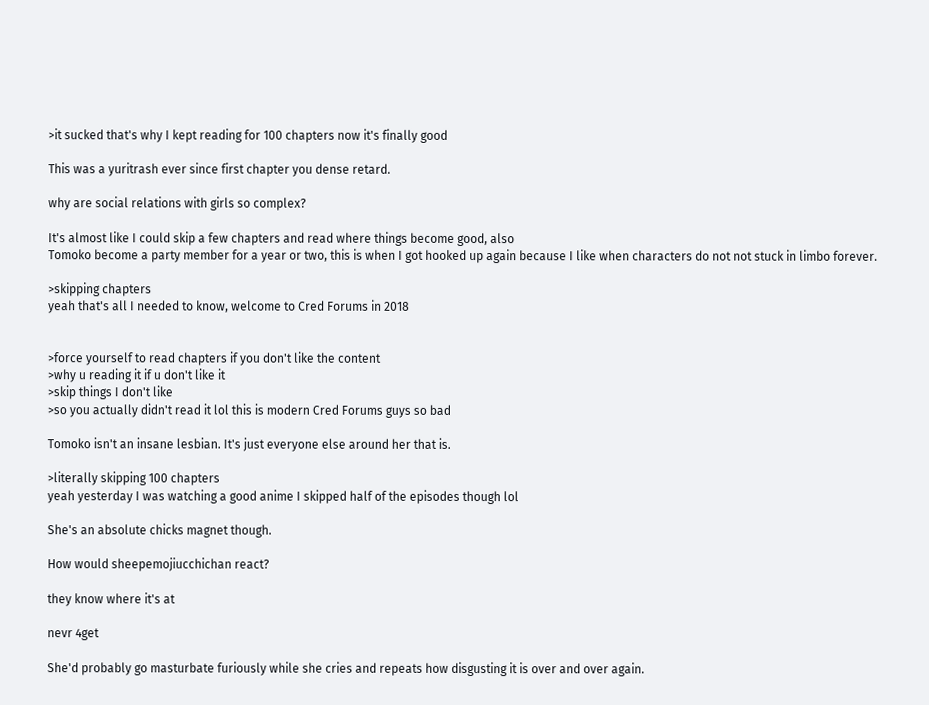>it sucked that's why I kept reading for 100 chapters now it's finally good

This was a yuritrash ever since first chapter you dense retard.

why are social relations with girls so complex?

It's almost like I could skip a few chapters and read where things become good, also
Tomoko become a party member for a year or two, this is when I got hooked up again because I like when characters do not not stuck in limbo forever.

>skipping chapters
yeah that's all I needed to know, welcome to Cred Forums in 2018


>force yourself to read chapters if you don't like the content
>why u reading it if u don't like it
>skip things I don't like
>so you actually didn't read it lol this is modern Cred Forums guys so bad

Tomoko isn't an insane lesbian. It's just everyone else around her that is.

>literally skipping 100 chapters
yeah yesterday I was watching a good anime I skipped half of the episodes though lol

She's an absolute chicks magnet though.

How would sheepemojiucchichan react?

they know where it's at

nevr 4get

She'd probably go masturbate furiously while she cries and repeats how disgusting it is over and over again.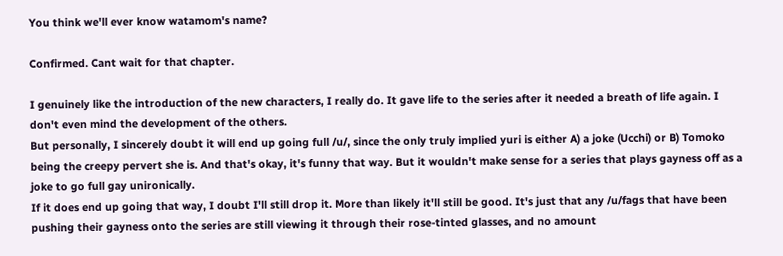You think we'll ever know watamom's name?

Confirmed. Cant wait for that chapter.

I genuinely like the introduction of the new characters, I really do. It gave life to the series after it needed a breath of life again. I don't even mind the development of the others.
But personally, I sincerely doubt it will end up going full /u/, since the only truly implied yuri is either A) a joke (Ucchi) or B) Tomoko being the creepy pervert she is. And that's okay, it's funny that way. But it wouldn't make sense for a series that plays gayness off as a joke to go full gay unironically.
If it does end up going that way, I doubt I'll still drop it. More than likely it'll still be good. It's just that any /u/fags that have been pushing their gayness onto the series are still viewing it through their rose-tinted glasses, and no amount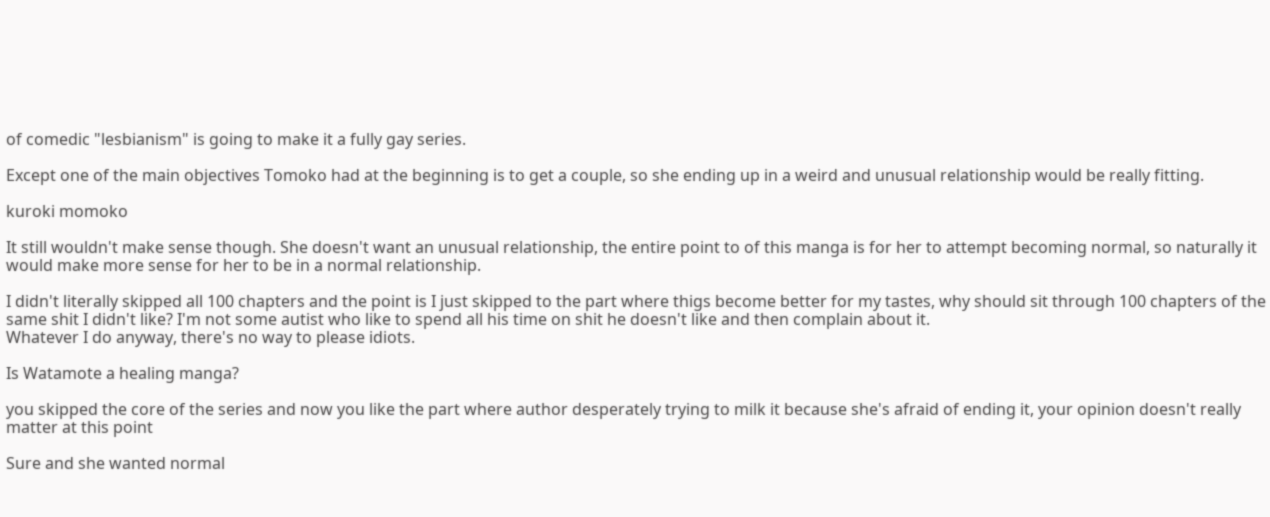of comedic "lesbianism" is going to make it a fully gay series.

Except one of the main objectives Tomoko had at the beginning is to get a couple, so she ending up in a weird and unusual relationship would be really fitting.

kuroki momoko

It still wouldn't make sense though. She doesn't want an unusual relationship, the entire point to of this manga is for her to attempt becoming normal, so naturally it would make more sense for her to be in a normal relationship.

I didn't literally skipped all 100 chapters and the point is I just skipped to the part where thigs become better for my tastes, why should sit through 100 chapters of the same shit I didn't like? I'm not some autist who like to spend all his time on shit he doesn't like and then complain about it.
Whatever I do anyway, there's no way to please idiots.

Is Watamote a healing manga?

you skipped the core of the series and now you like the part where author desperately trying to milk it because she's afraid of ending it, your opinion doesn't really matter at this point

Sure and she wanted normal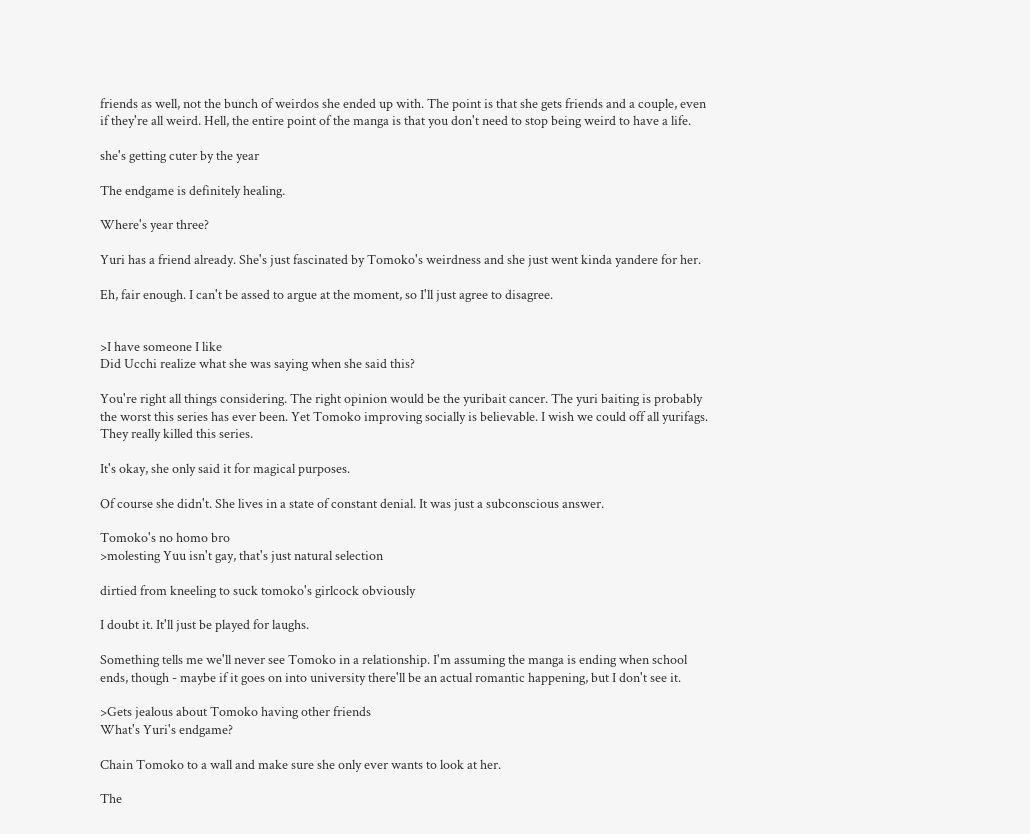friends as well, not the bunch of weirdos she ended up with. The point is that she gets friends and a couple, even if they're all weird. Hell, the entire point of the manga is that you don't need to stop being weird to have a life.

she's getting cuter by the year

The endgame is definitely healing.

Where's year three?

Yuri has a friend already. She's just fascinated by Tomoko's weirdness and she just went kinda yandere for her.

Eh, fair enough. I can't be assed to argue at the moment, so I'll just agree to disagree.


>I have someone I like
Did Ucchi realize what she was saying when she said this?

You're right all things considering. The right opinion would be the yuribait cancer. The yuri baiting is probably the worst this series has ever been. Yet Tomoko improving socially is believable. I wish we could off all yurifags. They really killed this series.

It's okay, she only said it for magical purposes.

Of course she didn't. She lives in a state of constant denial. It was just a subconscious answer.

Tomoko's no homo bro
>molesting Yuu isn't gay, that's just natural selection

dirtied from kneeling to suck tomoko's girlcock obviously

I doubt it. It'll just be played for laughs.

Something tells me we'll never see Tomoko in a relationship. I'm assuming the manga is ending when school ends, though - maybe if it goes on into university there'll be an actual romantic happening, but I don't see it.

>Gets jealous about Tomoko having other friends
What's Yuri's endgame?

Chain Tomoko to a wall and make sure she only ever wants to look at her.

The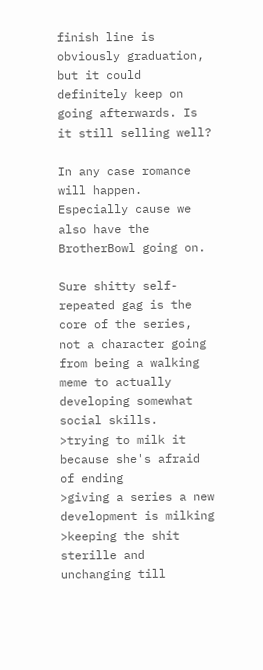finish line is obviously graduation, but it could definitely keep on going afterwards. Is it still selling well?

In any case romance will happen. Especially cause we also have the BrotherBowl going on.

Sure shitty self-repeated gag is the core of the series, not a character going from being a walking meme to actually developing somewhat social skills.
>trying to milk it because she's afraid of ending
>giving a series a new development is milking
>keeping the shit sterille and unchanging till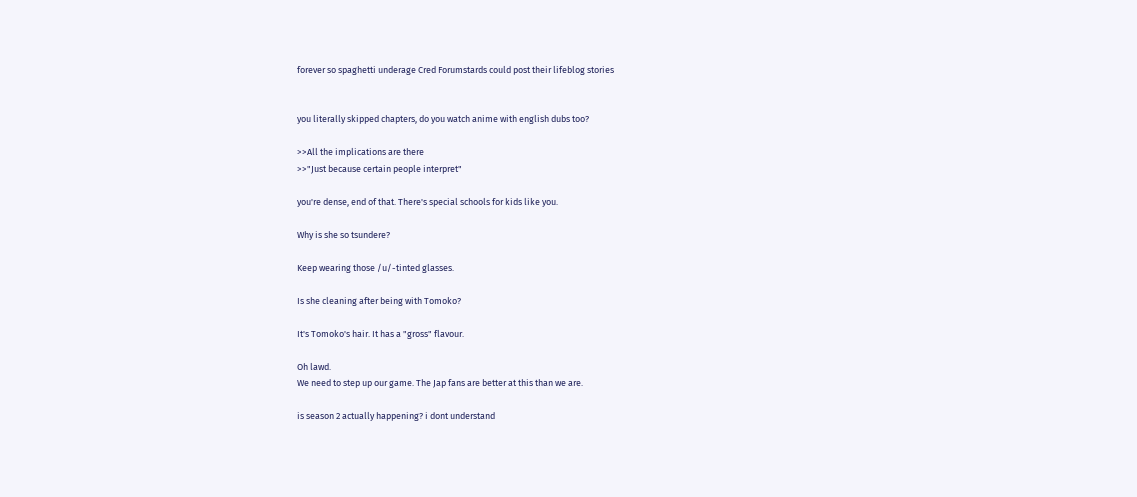forever so spaghetti underage Cred Forumstards could post their lifeblog stories


you literally skipped chapters, do you watch anime with english dubs too?

>>All the implications are there
>>"Just because certain people interpret"

you're dense, end of that. There's special schools for kids like you.

Why is she so tsundere?

Keep wearing those /u/-tinted glasses.

Is she cleaning after being with Tomoko?

It's Tomoko's hair. It has a "gross" flavour.

Oh lawd.
We need to step up our game. The Jap fans are better at this than we are.

is season 2 actually happening? i dont understand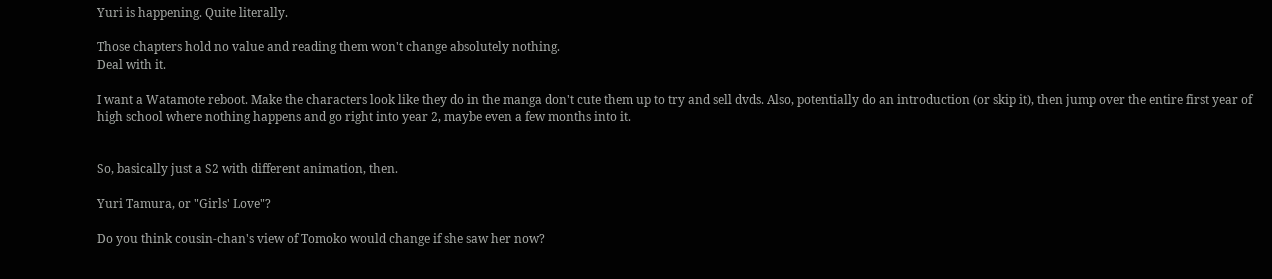Yuri is happening. Quite literally.

Those chapters hold no value and reading them won't change absolutely nothing.
Deal with it.

I want a Watamote reboot. Make the characters look like they do in the manga don't cute them up to try and sell dvds. Also, potentially do an introduction (or skip it), then jump over the entire first year of high school where nothing happens and go right into year 2, maybe even a few months into it.


So, basically just a S2 with different animation, then.

Yuri Tamura, or "Girls' Love"?

Do you think cousin-chan's view of Tomoko would change if she saw her now?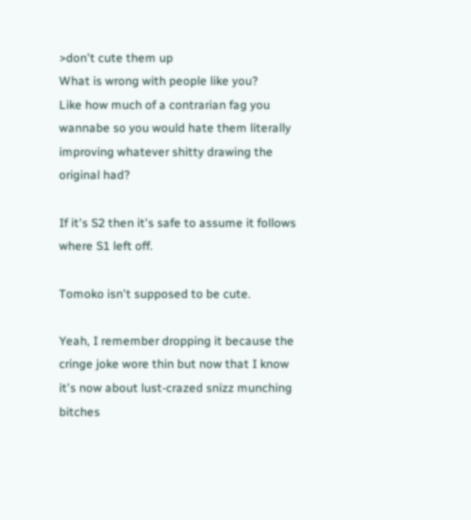>don't cute them up
What is wrong with people like you?
Like how much of a contrarian fag you wannabe so you would hate them literally improving whatever shitty drawing the original had?

If it's S2 then it's safe to assume it follows where S1 left off.

Tomoko isn't supposed to be cute.

Yeah, I remember dropping it because the cringe joke wore thin but now that I know it's now about lust-crazed snizz munching bitches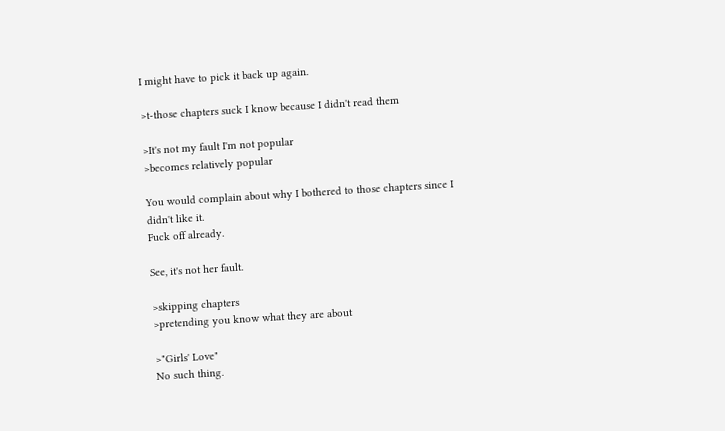I might have to pick it back up again.

>t-those chapters suck I know because I didn't read them

>It's not my fault I'm not popular
>becomes relatively popular

You would complain about why I bothered to those chapters since I didn't like it.
Fuck off already.

See, it's not her fault.

>skipping chapters
>pretending you know what they are about

>"Girls' Love"
No such thing.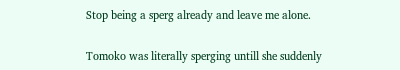Stop being a sperg already and leave me alone.

Tomoko was literally sperging untill she suddenly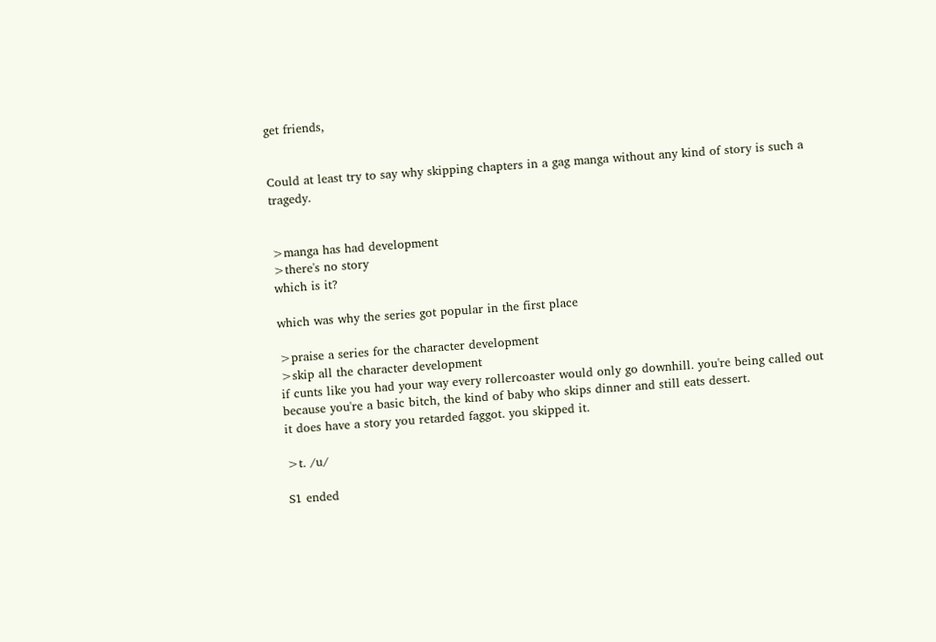get friends,


Could at least try to say why skipping chapters in a gag manga without any kind of story is such a tragedy.


>manga has had development
>there's no story
which is it?

which was why the series got popular in the first place

>praise a series for the character development
>skip all the character development
if cunts like you had your way every rollercoaster would only go downhill. you're being called out because you're a basic bitch, the kind of baby who skips dinner and still eats dessert.
it does have a story you retarded faggot. you skipped it.

>t. /u/

S1 ended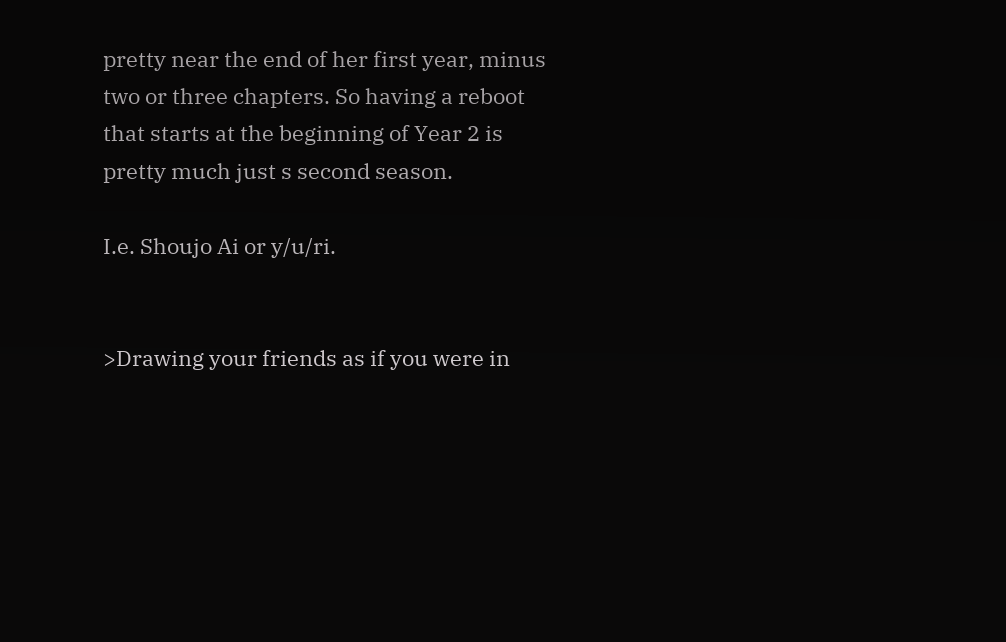pretty near the end of her first year, minus two or three chapters. So having a reboot that starts at the beginning of Year 2 is pretty much just s second season.

I.e. Shoujo Ai or y/u/ri.


>Drawing your friends as if you were in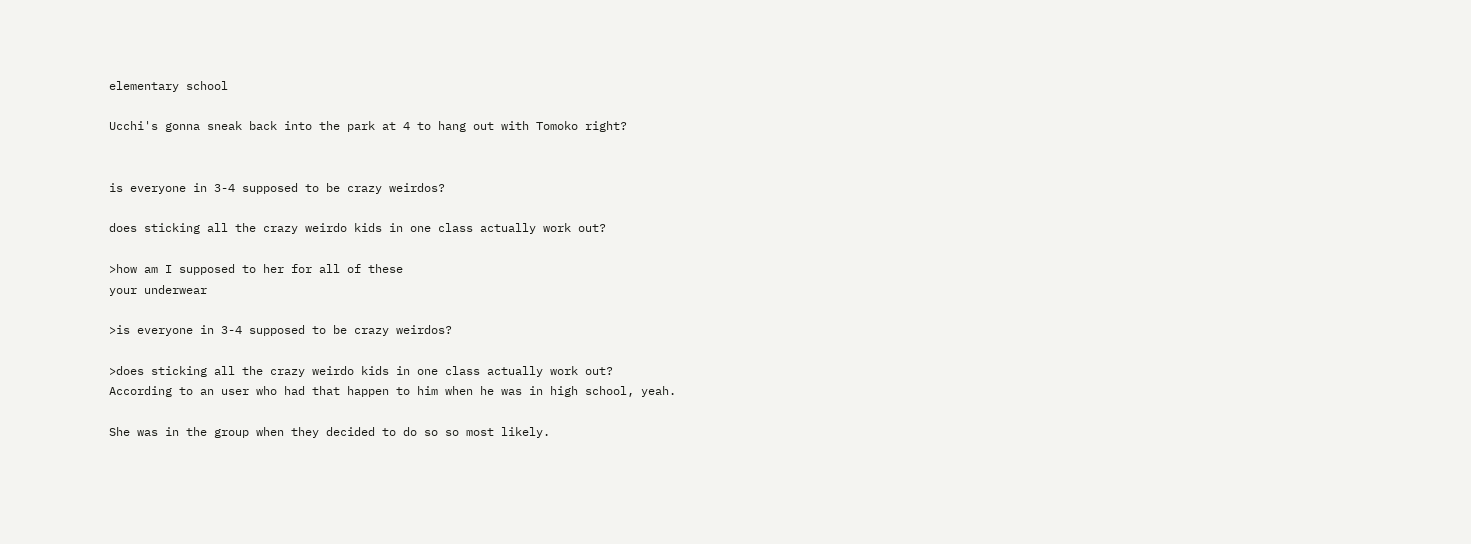elementary school

Ucchi's gonna sneak back into the park at 4 to hang out with Tomoko right?


is everyone in 3-4 supposed to be crazy weirdos?

does sticking all the crazy weirdo kids in one class actually work out?

>how am I supposed to her for all of these
your underwear

>is everyone in 3-4 supposed to be crazy weirdos?

>does sticking all the crazy weirdo kids in one class actually work out?
According to an user who had that happen to him when he was in high school, yeah.

She was in the group when they decided to do so so most likely.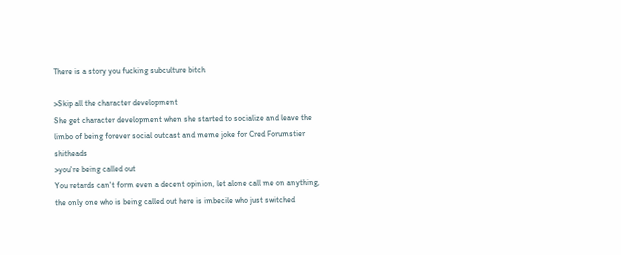There is a story you fucking subculture bitch

>Skip all the character development
She get character development when she started to socialize and leave the limbo of being forever social outcast and meme joke for Cred Forumstier shitheads
>you're being called out
You retards can't form even a decent opinion, let alone call me on anything, the only one who is being called out here is imbecile who just switched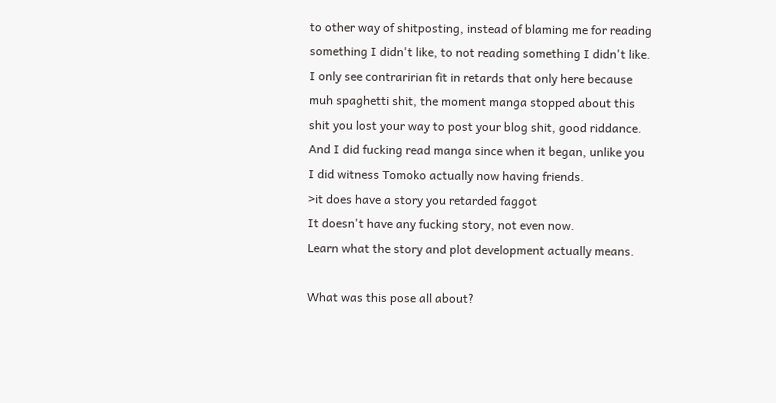to other way of shitposting, instead of blaming me for reading something I didn't like, to not reading something I didn't like.
I only see contraririan fit in retards that only here because muh spaghetti shit, the moment manga stopped about this shit you lost your way to post your blog shit, good riddance.
And I did fucking read manga since when it began, unlike you I did witness Tomoko actually now having friends.
>it does have a story you retarded faggot
It doesn't have any fucking story, not even now.
Learn what the story and plot development actually means.

What was this pose all about?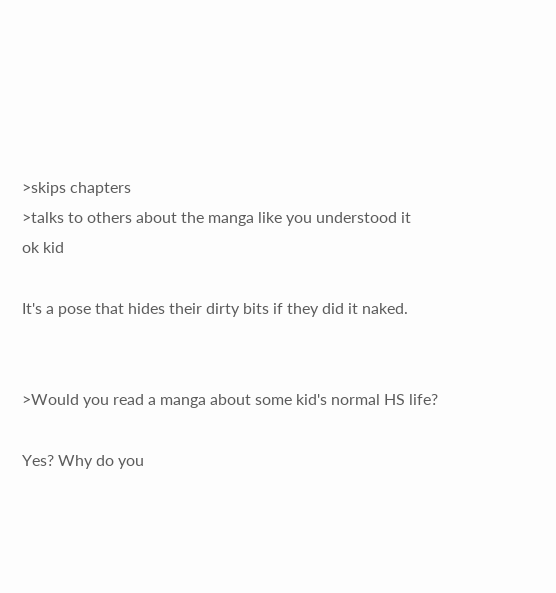>skips chapters
>talks to others about the manga like you understood it
ok kid

It's a pose that hides their dirty bits if they did it naked.


>Would you read a manga about some kid's normal HS life?

Yes? Why do you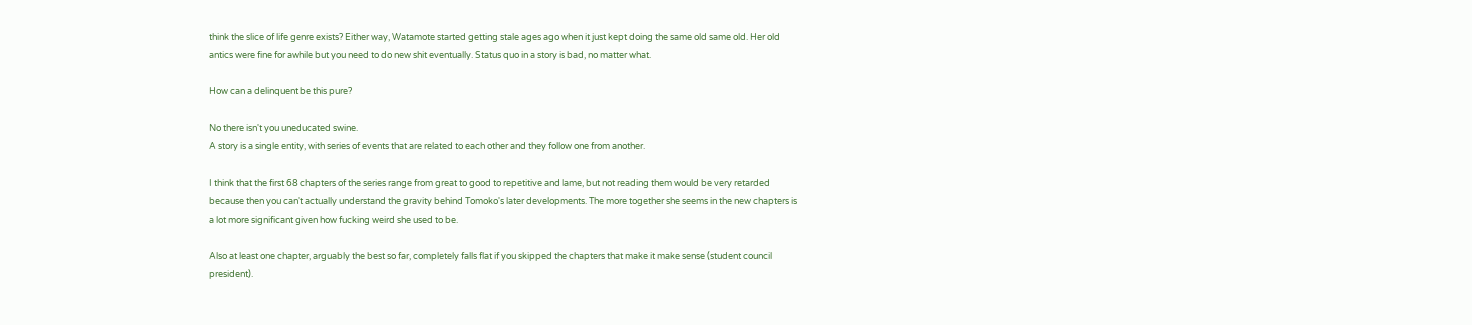think the slice of life genre exists? Either way, Watamote started getting stale ages ago when it just kept doing the same old same old. Her old antics were fine for awhile but you need to do new shit eventually. Status quo in a story is bad, no matter what.

How can a delinquent be this pure?

No there isn't you uneducated swine.
A story is a single entity, with series of events that are related to each other and they follow one from another.

I think that the first 68 chapters of the series range from great to good to repetitive and lame, but not reading them would be very retarded because then you can't actually understand the gravity behind Tomoko's later developments. The more together she seems in the new chapters is a lot more significant given how fucking weird she used to be.

Also at least one chapter, arguably the best so far, completely falls flat if you skipped the chapters that make it make sense (student council president).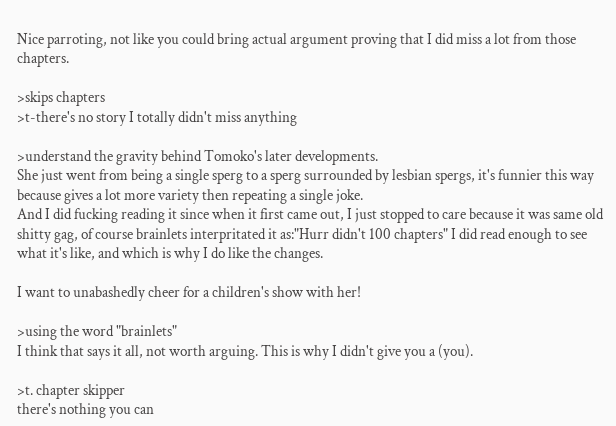Nice parroting, not like you could bring actual argument proving that I did miss a lot from those chapters.

>skips chapters
>t-there's no story I totally didn't miss anything

>understand the gravity behind Tomoko's later developments.
She just went from being a single sperg to a sperg surrounded by lesbian spergs, it's funnier this way because gives a lot more variety then repeating a single joke.
And I did fucking reading it since when it first came out, I just stopped to care because it was same old shitty gag, of course brainlets interpritated it as:"Hurr didn't 100 chapters" I did read enough to see what it's like, and which is why I do like the changes.

I want to unabashedly cheer for a children's show with her!

>using the word "brainlets"
I think that says it all, not worth arguing. This is why I didn't give you a (you).

>t. chapter skipper
there's nothing you can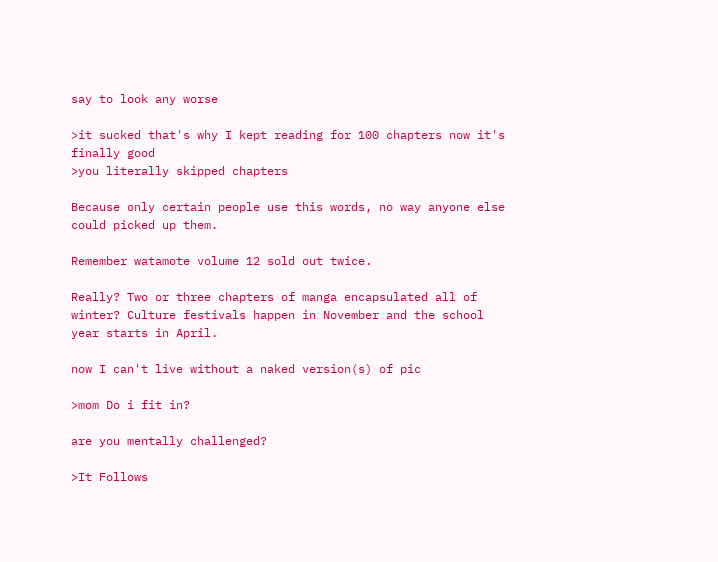say to look any worse

>it sucked that's why I kept reading for 100 chapters now it's finally good
>you literally skipped chapters

Because only certain people use this words, no way anyone else could picked up them.

Remember watamote volume 12 sold out twice.

Really? Two or three chapters of manga encapsulated all of winter? Culture festivals happen in November and the school year starts in April.

now I can't live without a naked version(s) of pic

>mom Do i fit in?

are you mentally challenged?

>It Follows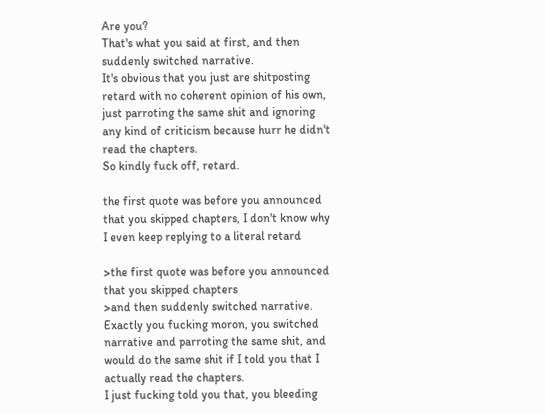Are you?
That's what you said at first, and then suddenly switched narrative.
It's obvious that you just are shitposting retard with no coherent opinion of his own, just parroting the same shit and ignoring any kind of criticism because hurr he didn't read the chapters.
So kindly fuck off, retard.

the first quote was before you announced that you skipped chapters, I don't know why I even keep replying to a literal retard

>the first quote was before you announced that you skipped chapters
>and then suddenly switched narrative.
Exactly you fucking moron, you switched narrative and parroting the same shit, and would do the same shit if I told you that I actually read the chapters.
I just fucking told you that, you bleeding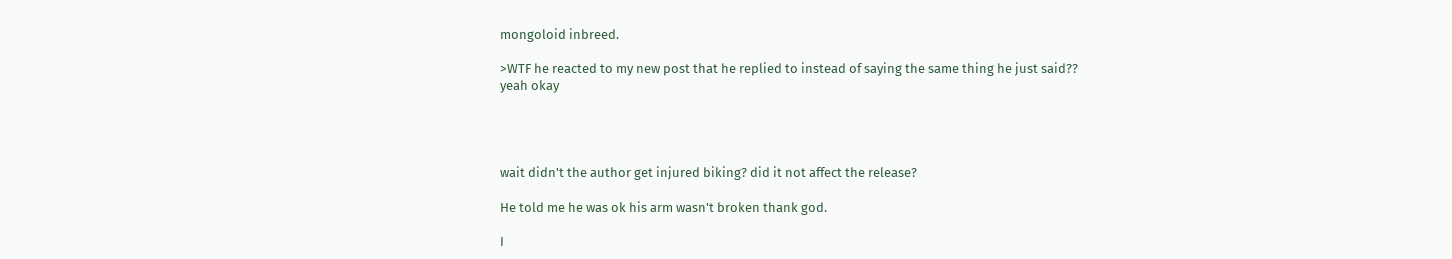mongoloid inbreed.

>WTF he reacted to my new post that he replied to instead of saying the same thing he just said??
yeah okay




wait didn't the author get injured biking? did it not affect the release?

He told me he was ok his arm wasn't broken thank god.

I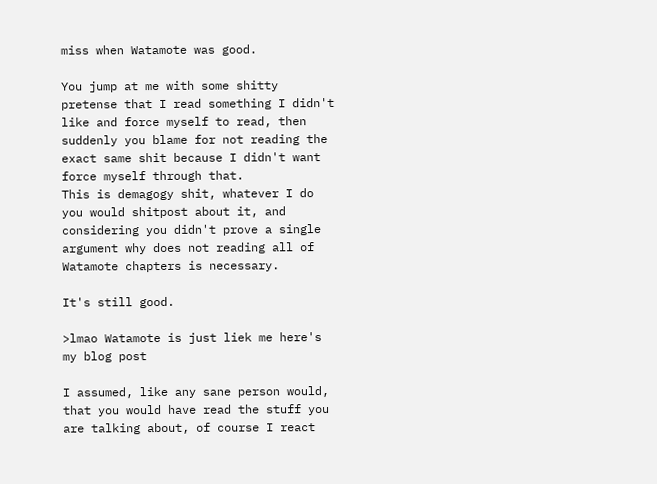miss when Watamote was good.

You jump at me with some shitty pretense that I read something I didn't like and force myself to read, then suddenly you blame for not reading the exact same shit because I didn't want force myself through that.
This is demagogy shit, whatever I do you would shitpost about it, and considering you didn't prove a single argument why does not reading all of Watamote chapters is necessary.

It's still good.

>lmao Watamote is just liek me here's my blog post

I assumed, like any sane person would, that you would have read the stuff you are talking about, of course I react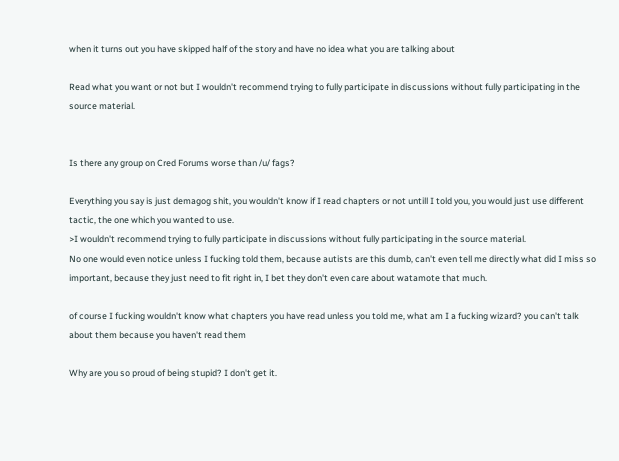when it turns out you have skipped half of the story and have no idea what you are talking about

Read what you want or not but I wouldn't recommend trying to fully participate in discussions without fully participating in the source material.


Is there any group on Cred Forums worse than /u/ fags?

Everything you say is just demagog shit, you wouldn't know if I read chapters or not untill I told you, you would just use different tactic, the one which you wanted to use.
>I wouldn't recommend trying to fully participate in discussions without fully participating in the source material.
No one would even notice unless I fucking told them, because autists are this dumb, can't even tell me directly what did I miss so important, because they just need to fit right in, I bet they don't even care about watamote that much.

of course I fucking wouldn't know what chapters you have read unless you told me, what am I a fucking wizard? you can't talk about them because you haven't read them

Why are you so proud of being stupid? I don't get it.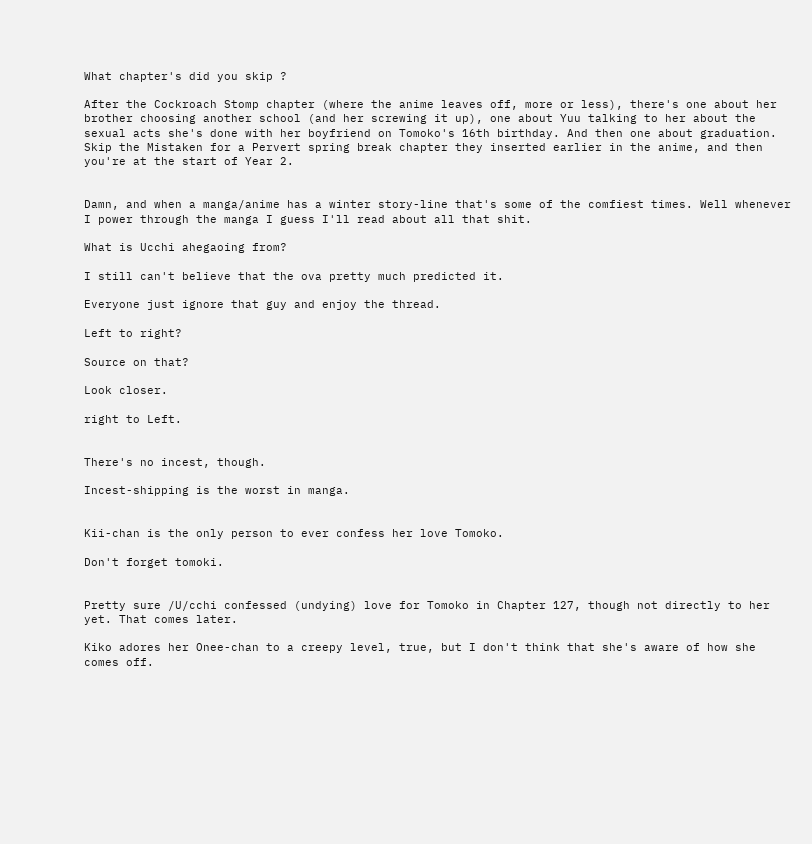What chapter's did you skip ?

After the Cockroach Stomp chapter (where the anime leaves off, more or less), there's one about her brother choosing another school (and her screwing it up), one about Yuu talking to her about the sexual acts she's done with her boyfriend on Tomoko's 16th birthday. And then one about graduation. Skip the Mistaken for a Pervert spring break chapter they inserted earlier in the anime, and then you're at the start of Year 2.


Damn, and when a manga/anime has a winter story-line that's some of the comfiest times. Well whenever I power through the manga I guess I'll read about all that shit.

What is Ucchi ahegaoing from?

I still can't believe that the ova pretty much predicted it.

Everyone just ignore that guy and enjoy the thread.

Left to right?

Source on that?

Look closer.

right to Left.


There's no incest, though.

Incest-shipping is the worst in manga.


Kii-chan is the only person to ever confess her love Tomoko.

Don't forget tomoki.


Pretty sure /U/cchi confessed (undying) love for Tomoko in Chapter 127, though not directly to her yet. That comes later.

Kiko adores her Onee-chan to a creepy level, true, but I don't think that she's aware of how she comes off.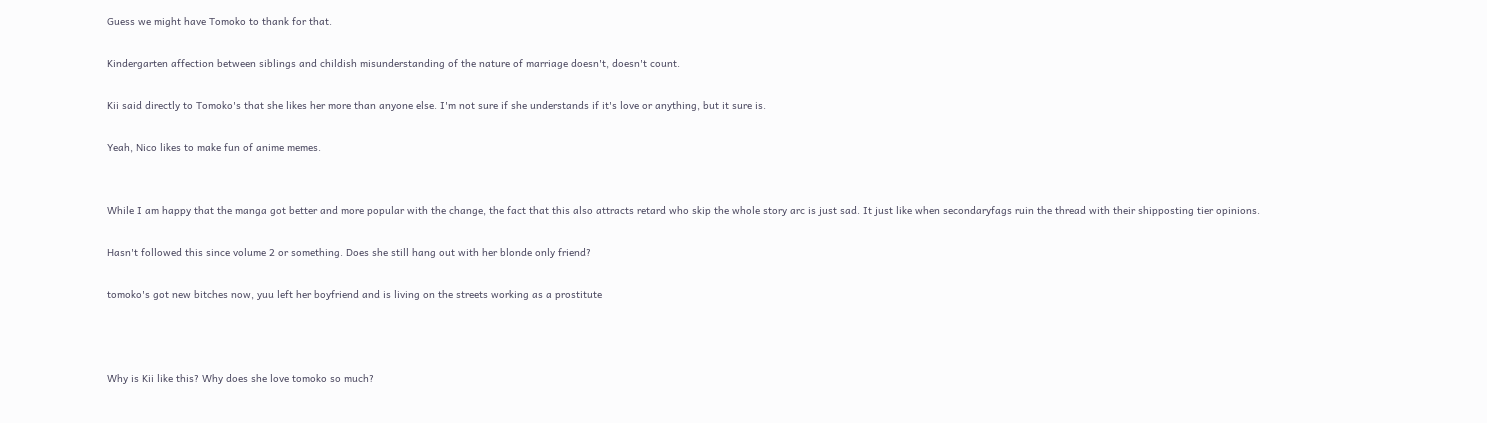Guess we might have Tomoko to thank for that.

Kindergarten affection between siblings and childish misunderstanding of the nature of marriage doesn't, doesn't count.

Kii said directly to Tomoko's that she likes her more than anyone else. I'm not sure if she understands if it's love or anything, but it sure is.

Yeah, Nico likes to make fun of anime memes.


While I am happy that the manga got better and more popular with the change, the fact that this also attracts retard who skip the whole story arc is just sad. It just like when secondaryfags ruin the thread with their shipposting tier opinions.

Hasn't followed this since volume 2 or something. Does she still hang out with her blonde only friend?

tomoko's got new bitches now, yuu left her boyfriend and is living on the streets working as a prostitute



Why is Kii like this? Why does she love tomoko so much?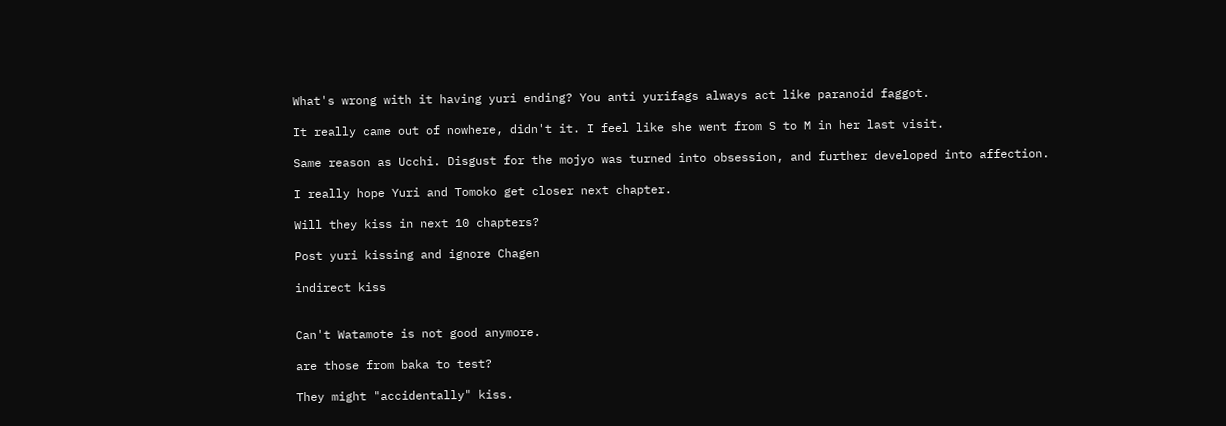What's wrong with it having yuri ending? You anti yurifags always act like paranoid faggot.

It really came out of nowhere, didn't it. I feel like she went from S to M in her last visit.

Same reason as Ucchi. Disgust for the mojyo was turned into obsession, and further developed into affection.

I really hope Yuri and Tomoko get closer next chapter.

Will they kiss in next 10 chapters?

Post yuri kissing and ignore Chagen

indirect kiss


Can't Watamote is not good anymore.

are those from baka to test?

They might "accidentally" kiss.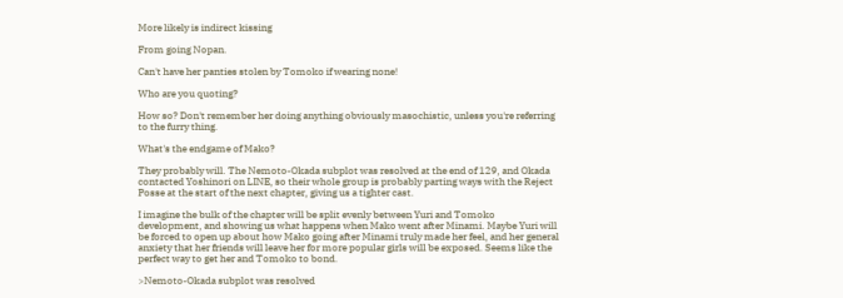More likely is indirect kissing

From going Nopan.

Can't have her panties stolen by Tomoko if wearing none!

Who are you quoting?

How so? Don't remember her doing anything obviously masochistic, unless you're referring to the furry thing.

What's the endgame of Mako?

They probably will. The Nemoto-Okada subplot was resolved at the end of 129, and Okada contacted Yoshinori on LINE, so their whole group is probably parting ways with the Reject Posse at the start of the next chapter, giving us a tighter cast.

I imagine the bulk of the chapter will be split evenly between Yuri and Tomoko development, and showing us what happens when Mako went after Minami. Maybe Yuri will be forced to open up about how Mako going after Minami truly made her feel, and her general anxiety that her friends will leave her for more popular girls will be exposed. Seems like the perfect way to get her and Tomoko to bond.

>Nemoto-Okada subplot was resolved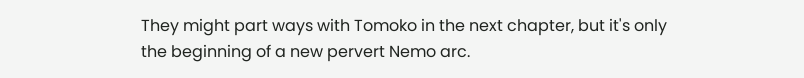They might part ways with Tomoko in the next chapter, but it's only the beginning of a new pervert Nemo arc.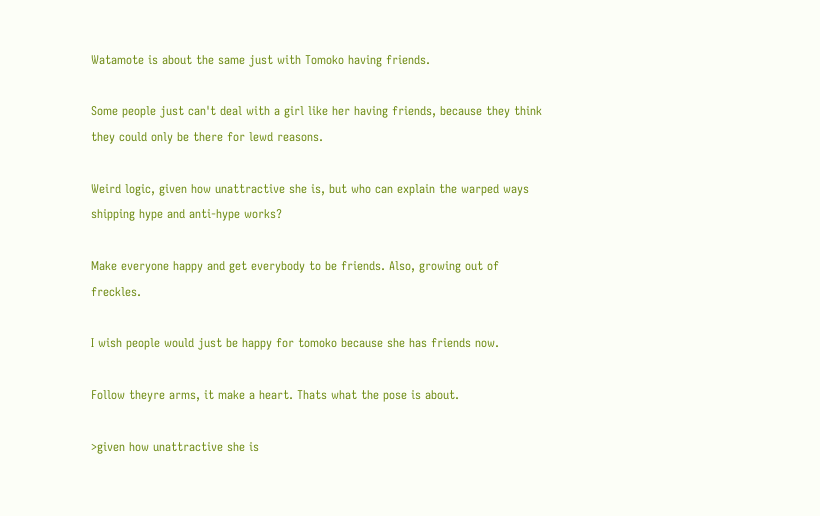Watamote is about the same just with Tomoko having friends.

Some people just can't deal with a girl like her having friends, because they think they could only be there for lewd reasons.

Weird logic, given how unattractive she is, but who can explain the warped ways shipping hype and anti-hype works?

Make everyone happy and get everybody to be friends. Also, growing out of freckles.

I wish people would just be happy for tomoko because she has friends now.

Follow theyre arms, it make a heart. Thats what the pose is about.

>given how unattractive she is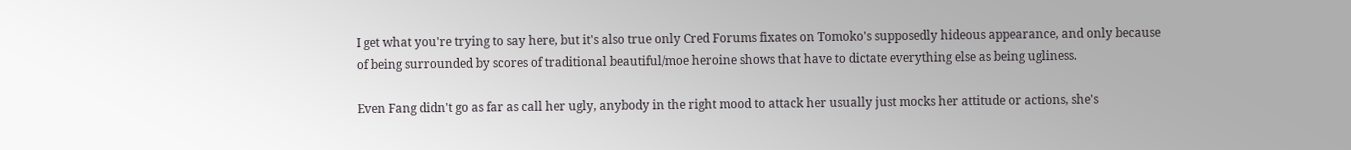I get what you're trying to say here, but it's also true only Cred Forums fixates on Tomoko's supposedly hideous appearance, and only because of being surrounded by scores of traditional beautiful/moe heroine shows that have to dictate everything else as being ugliness.

Even Fang didn't go as far as call her ugly, anybody in the right mood to attack her usually just mocks her attitude or actions, she's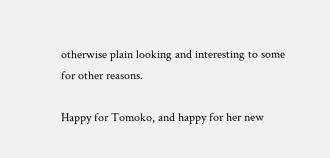otherwise plain looking and interesting to some for other reasons.

Happy for Tomoko, and happy for her new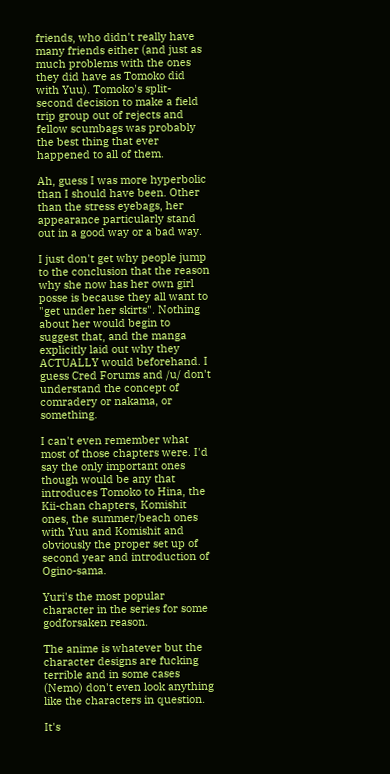friends, who didn't really have many friends either (and just as much problems with the ones they did have as Tomoko did with Yuu). Tomoko's split-second decision to make a field trip group out of rejects and fellow scumbags was probably the best thing that ever happened to all of them.

Ah, guess I was more hyperbolic than I should have been. Other than the stress eyebags, her appearance particularly stand out in a good way or a bad way.

I just don't get why people jump to the conclusion that the reason why she now has her own girl posse is because they all want to "get under her skirts". Nothing about her would begin to suggest that, and the manga explicitly laid out why they ACTUALLY would beforehand. I guess Cred Forums and /u/ don't understand the concept of comradery or nakama, or something.

I can't even remember what most of those chapters were. I'd say the only important ones though would be any that introduces Tomoko to Hina, the Kii-chan chapters, Komishit ones, the summer/beach ones with Yuu and Komishit and obviously the proper set up of second year and introduction of Ogino-sama.

Yuri's the most popular character in the series for some godforsaken reason.

The anime is whatever but the character designs are fucking terrible and in some cases (Nemo) don't even look anything like the characters in question.

It's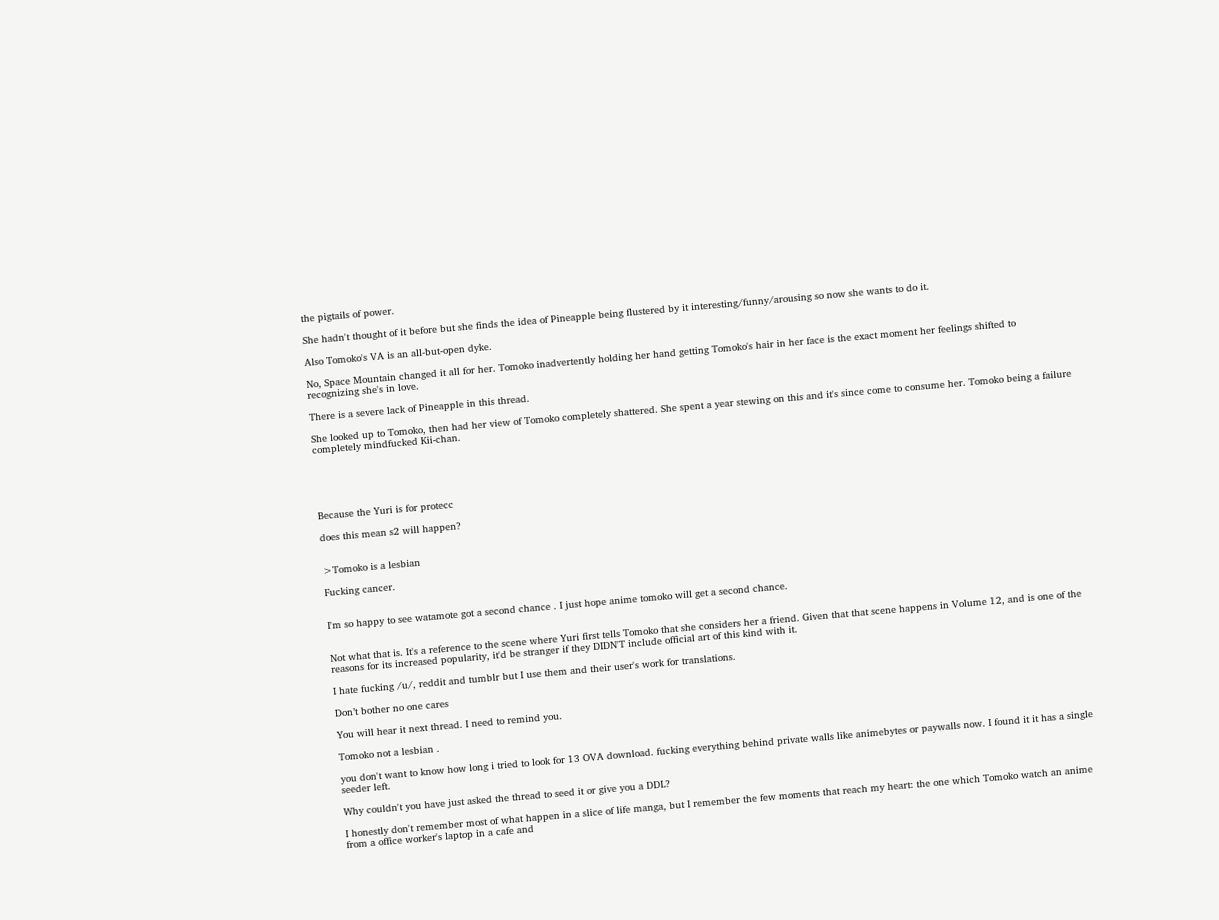the pigtails of power.

She hadn't thought of it before but she finds the idea of Pineapple being flustered by it interesting/funny/arousing so now she wants to do it.

Also Tomoko's VA is an all-but-open dyke.

No, Space Mountain changed it all for her. Tomoko inadvertently holding her hand getting Tomoko's hair in her face is the exact moment her feelings shifted to recognizing she's in love.

There is a severe lack of Pineapple in this thread.

She looked up to Tomoko, then had her view of Tomoko completely shattered. She spent a year stewing on this and it's since come to consume her. Tomoko being a failure completely mindfucked Kii-chan.





Because the Yuri is for protecc

does this mean s2 will happen?


>Tomoko is a lesbian

Fucking cancer.


I'm so happy to see watamote got a second chance . I just hope anime tomoko will get a second chance.


Not what that is. It's a reference to the scene where Yuri first tells Tomoko that she considers her a friend. Given that that scene happens in Volume 12, and is one of the reasons for its increased popularity, it'd be stranger if they DIDN'T include official art of this kind with it.

I hate fucking /u/, reddit and tumblr but I use them and their user's work for translations.

Don’t bother no one cares

You will hear it next thread. I need to remind you.

Tomoko not a lesbian .

you don't want to know how long i tried to look for 13 OVA download. fucking everything behind private walls like animebytes or paywalls now. I found it it has a single seeder left.

Why couldn't you have just asked the thread to seed it or give you a DDL?

I honestly don't remember most of what happen in a slice of life manga, but I remember the few moments that reach my heart: the one which Tomoko watch an anime from a office worker's laptop in a cafe and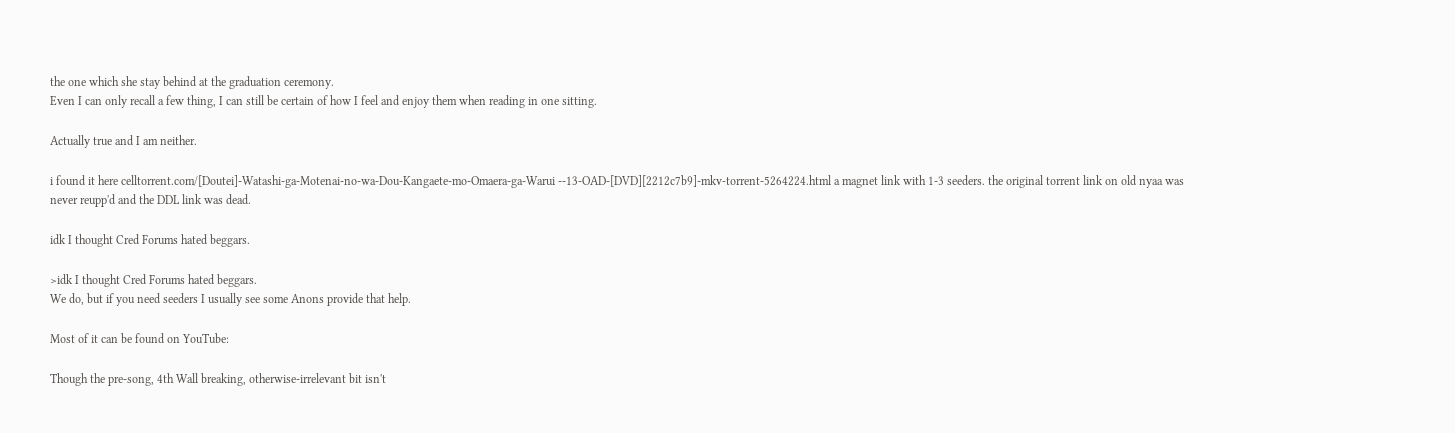the one which she stay behind at the graduation ceremony.
Even I can only recall a few thing, I can still be certain of how I feel and enjoy them when reading in one sitting.

Actually true and I am neither.

i found it here celltorrent.com/[Doutei]-Watashi-ga-Motenai-no-wa-Dou-Kangaete-mo-Omaera-ga-Warui --13-OAD-[DVD][2212c7b9]-mkv-torrent-5264224.html a magnet link with 1-3 seeders. the original torrent link on old nyaa was never reupp'd and the DDL link was dead.

idk I thought Cred Forums hated beggars.

>idk I thought Cred Forums hated beggars.
We do, but if you need seeders I usually see some Anons provide that help.

Most of it can be found on YouTube:

Though the pre-song, 4th Wall breaking, otherwise-irrelevant bit isn't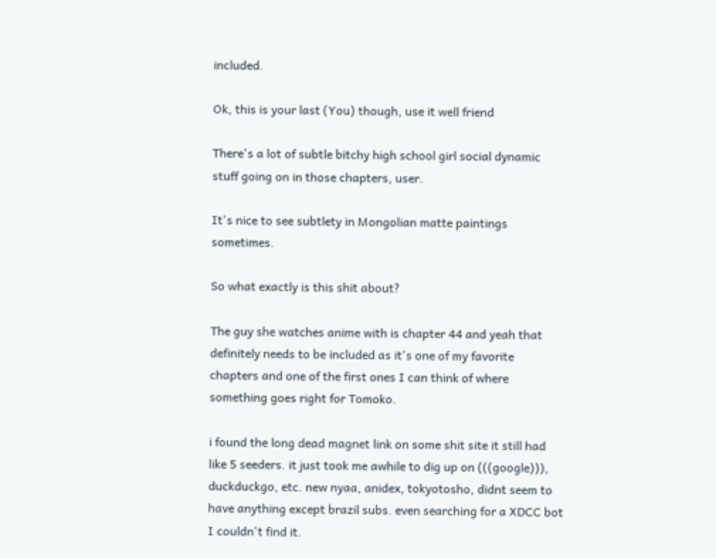included.

Ok, this is your last (You) though, use it well friend

There's a lot of subtle bitchy high school girl social dynamic stuff going on in those chapters, user.

It's nice to see subtlety in Mongolian matte paintings sometimes.

So what exactly is this shit about?

The guy she watches anime with is chapter 44 and yeah that definitely needs to be included as it's one of my favorite chapters and one of the first ones I can think of where something goes right for Tomoko.

i found the long dead magnet link on some shit site it still had like 5 seeders. it just took me awhile to dig up on (((google))), duckduckgo, etc. new nyaa, anidex, tokyotosho, didnt seem to have anything except brazil subs. even searching for a XDCC bot I couldn't find it.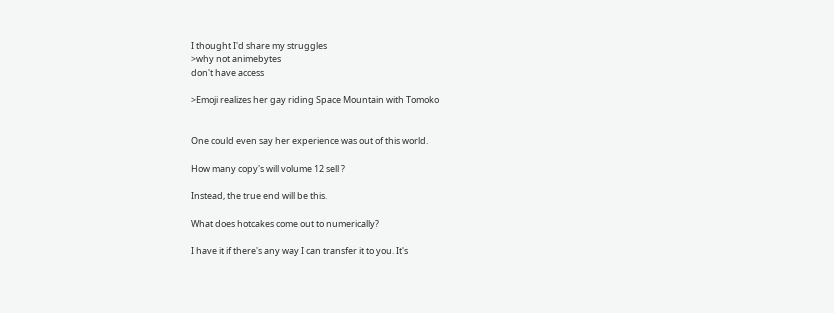I thought I'd share my struggles
>why not animebytes
don't have access

>Emoji realizes her gay riding Space Mountain with Tomoko


One could even say her experience was out of this world.

How many copy's will volume 12 sell ?

Instead, the true end will be this.

What does hotcakes come out to numerically?

I have it if there's any way I can transfer it to you. It's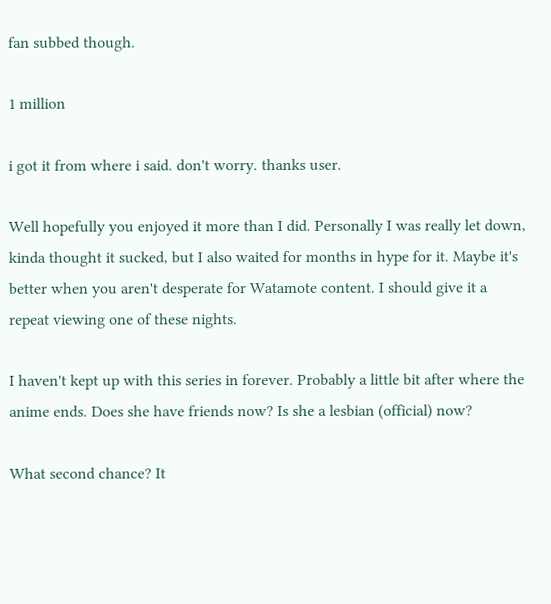fan subbed though.

1 million

i got it from where i said. don't worry. thanks user.

Well hopefully you enjoyed it more than I did. Personally I was really let down, kinda thought it sucked, but I also waited for months in hype for it. Maybe it's better when you aren't desperate for Watamote content. I should give it a repeat viewing one of these nights.

I haven't kept up with this series in forever. Probably a little bit after where the anime ends. Does she have friends now? Is she a lesbian (official) now?

What second chance? It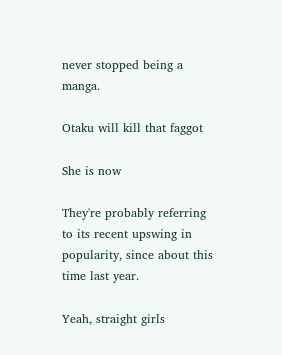never stopped being a manga.

Otaku will kill that faggot

She is now

They're probably referring to its recent upswing in popularity, since about this time last year.

Yeah, straight girls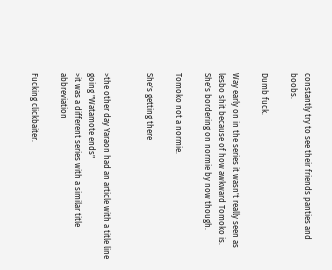constantly try to see their friends panties and boobs.

Dumb fuck.

Way early on in the series it wasn't really seen as lesbo shit because of how awkward Tomoko is. She's bordering on normie by now though.

Tomoko not a normie.

She's getting there


>the other day Yaraon had an article with a title line going "Watamote ends"
>it was a different series with a similar title abbreviation

Fucking clickbaiter.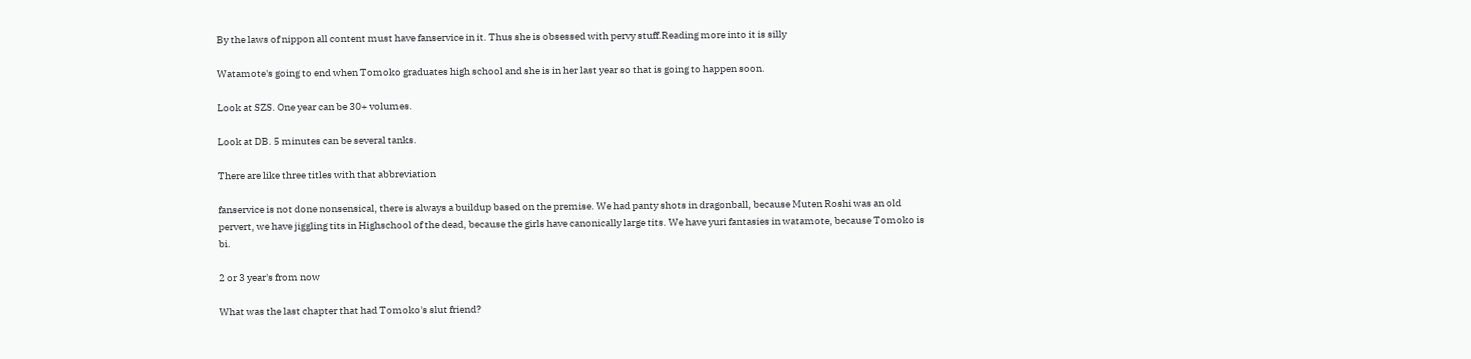By the laws of nippon all content must have fanservice in it. Thus she is obsessed with pervy stuff.Reading more into it is silly

Watamote's going to end when Tomoko graduates high school and she is in her last year so that is going to happen soon.

Look at SZS. One year can be 30+ volumes.

Look at DB. 5 minutes can be several tanks.

There are like three titles with that abbreviation

fanservice is not done nonsensical, there is always a buildup based on the premise. We had panty shots in dragonball, because Muten Roshi was an old pervert, we have jiggling tits in Highschool of the dead, because the girls have canonically large tits. We have yuri fantasies in watamote, because Tomoko is bi.

2 or 3 year's from now

What was the last chapter that had Tomoko's slut friend?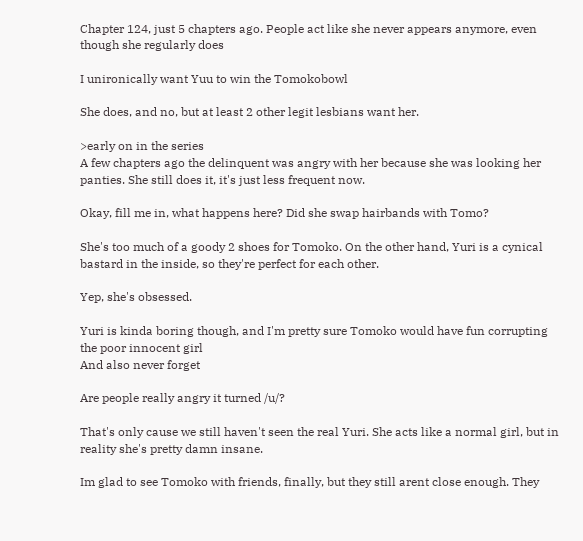Chapter 124, just 5 chapters ago. People act like she never appears anymore, even though she regularly does

I unironically want Yuu to win the Tomokobowl

She does, and no, but at least 2 other legit lesbians want her.

>early on in the series
A few chapters ago the delinquent was angry with her because she was looking her panties. She still does it, it's just less frequent now.

Okay, fill me in, what happens here? Did she swap hairbands with Tomo?

She's too much of a goody 2 shoes for Tomoko. On the other hand, Yuri is a cynical bastard in the inside, so they're perfect for each other.

Yep, she's obsessed.

Yuri is kinda boring though, and I'm pretty sure Tomoko would have fun corrupting the poor innocent girl
And also never forget

Are people really angry it turned /u/?

That's only cause we still haven't seen the real Yuri. She acts like a normal girl, but in reality she's pretty damn insane.

Im glad to see Tomoko with friends, finally, but they still arent close enough. They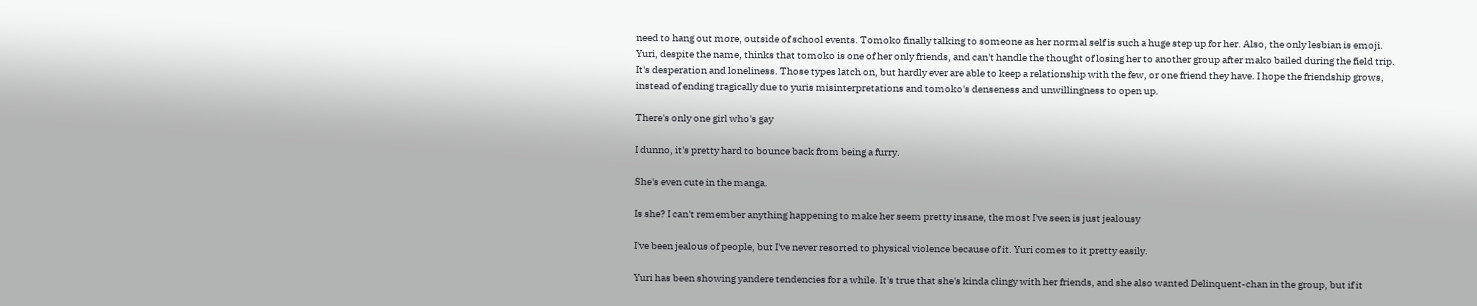need to hang out more, outside of school events. Tomoko finally talking to someone as her normal self is such a huge step up for her. Also, the only lesbian is emoji. Yuri, despite the name, thinks that tomoko is one of her only friends, and can't handle the thought of losing her to another group after mako bailed during the field trip. It's desperation and loneliness. Those types latch on, but hardly ever are able to keep a relationship with the few, or one friend they have. I hope the friendship grows, instead of ending tragically due to yuris misinterpretations and tomoko's denseness and unwillingness to open up.

There's only one girl who's gay

I dunno, it's pretty hard to bounce back from being a furry.

She's even cute in the manga.

Is she? I can't remember anything happening to make her seem pretty insane, the most I've seen is just jealousy

I've been jealous of people, but I've never resorted to physical violence because of it. Yuri comes to it pretty easily.

Yuri has been showing yandere tendencies for a while. It's true that she's kinda clingy with her friends, and she also wanted Delinquent-chan in the group, but if it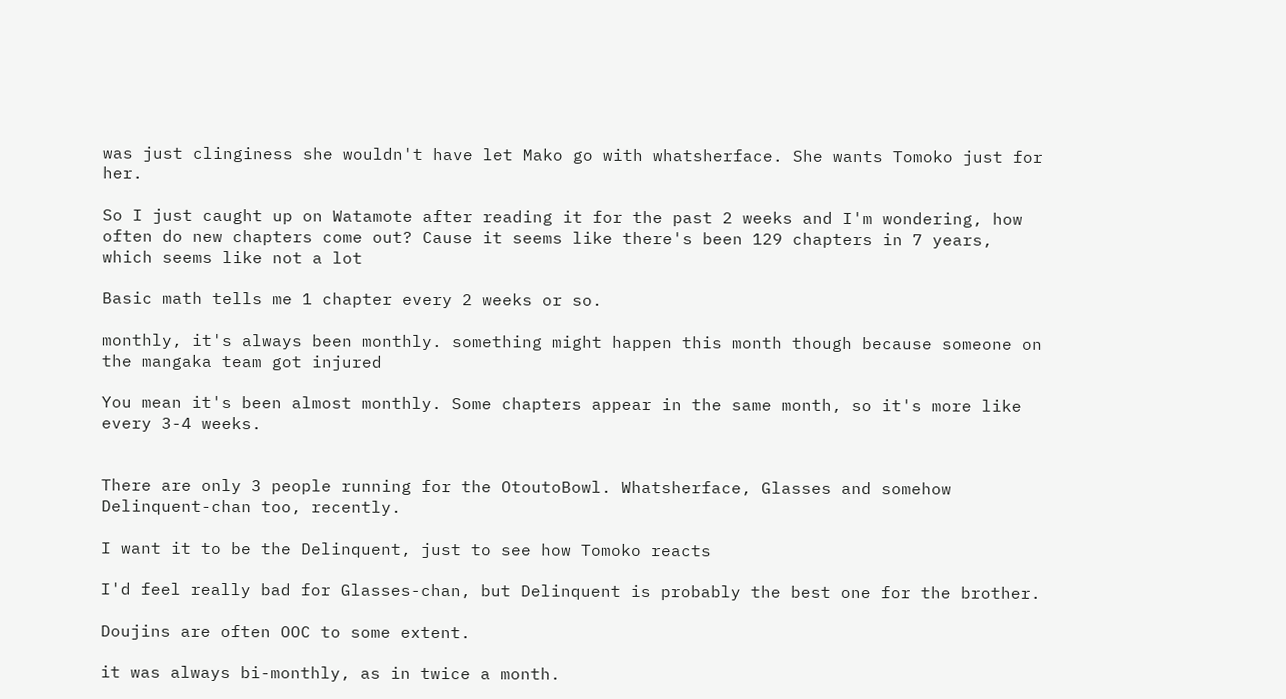was just clinginess she wouldn't have let Mako go with whatsherface. She wants Tomoko just for her.

So I just caught up on Watamote after reading it for the past 2 weeks and I'm wondering, how often do new chapters come out? Cause it seems like there's been 129 chapters in 7 years, which seems like not a lot

Basic math tells me 1 chapter every 2 weeks or so.

monthly, it's always been monthly. something might happen this month though because someone on the mangaka team got injured

You mean it's been almost monthly. Some chapters appear in the same month, so it's more like every 3-4 weeks.


There are only 3 people running for the OtoutoBowl. Whatsherface, Glasses and somehow Delinquent-chan too, recently.

I want it to be the Delinquent, just to see how Tomoko reacts

I'd feel really bad for Glasses-chan, but Delinquent is probably the best one for the brother.

Doujins are often OOC to some extent.

it was always bi-monthly, as in twice a month.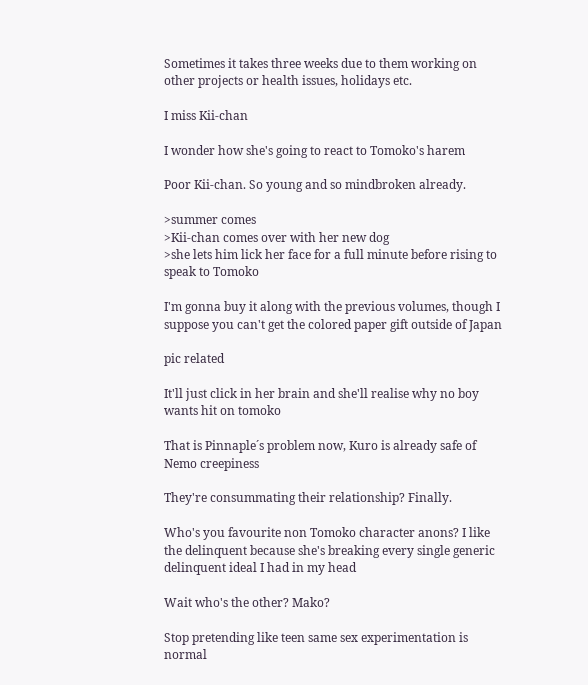Sometimes it takes three weeks due to them working on other projects or health issues, holidays etc.

I miss Kii-chan

I wonder how she's going to react to Tomoko's harem

Poor Kii-chan. So young and so mindbroken already.

>summer comes
>Kii-chan comes over with her new dog
>she lets him lick her face for a full minute before rising to speak to Tomoko

I'm gonna buy it along with the previous volumes, though I suppose you can't get the colored paper gift outside of Japan

pic related

It'll just click in her brain and she'll realise why no boy wants hit on tomoko

That is Pinnaple´s problem now, Kuro is already safe of Nemo creepiness

They're consummating their relationship? Finally.

Who's you favourite non Tomoko character anons? I like the delinquent because she's breaking every single generic delinquent ideal I had in my head

Wait who's the other? Mako?

Stop pretending like teen same sex experimentation is normal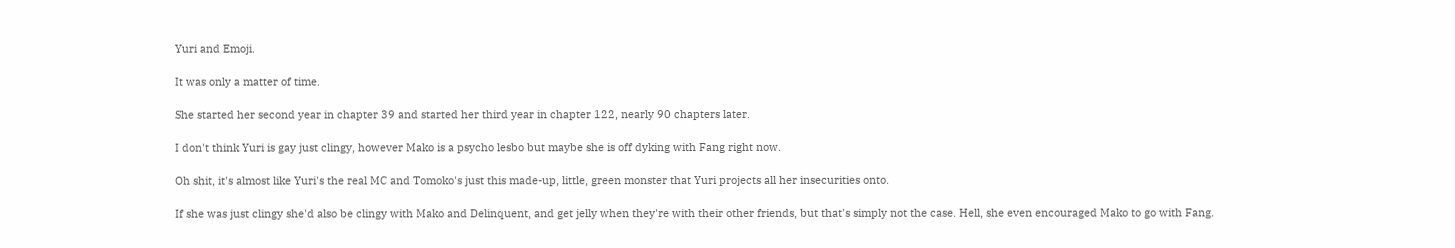Yuri and Emoji.

It was only a matter of time.

She started her second year in chapter 39 and started her third year in chapter 122, nearly 90 chapters later.

I don't think Yuri is gay just clingy, however Mako is a psycho lesbo but maybe she is off dyking with Fang right now.

Oh shit, it's almost like Yuri's the real MC and Tomoko's just this made-up, little, green monster that Yuri projects all her insecurities onto.

If she was just clingy she'd also be clingy with Mako and Delinquent, and get jelly when they're with their other friends, but that's simply not the case. Hell, she even encouraged Mako to go with Fang.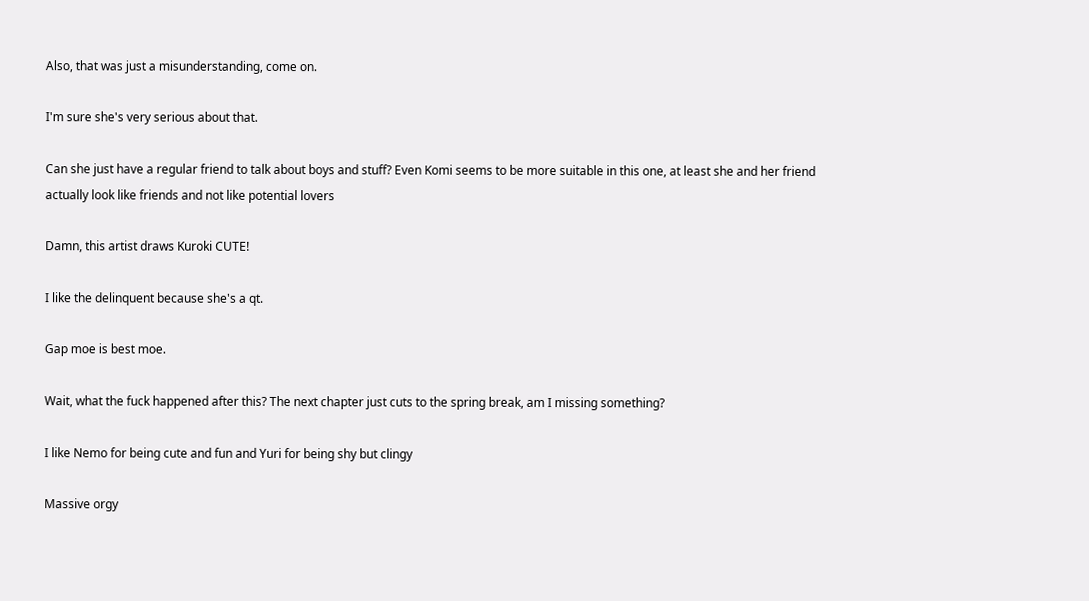Also, that was just a misunderstanding, come on.

I'm sure she's very serious about that.

Can she just have a regular friend to talk about boys and stuff? Even Komi seems to be more suitable in this one, at least she and her friend actually look like friends and not like potential lovers

Damn, this artist draws Kuroki CUTE!

I like the delinquent because she's a qt.

Gap moe is best moe.

Wait, what the fuck happened after this? The next chapter just cuts to the spring break, am I missing something?

I like Nemo for being cute and fun and Yuri for being shy but clingy

Massive orgy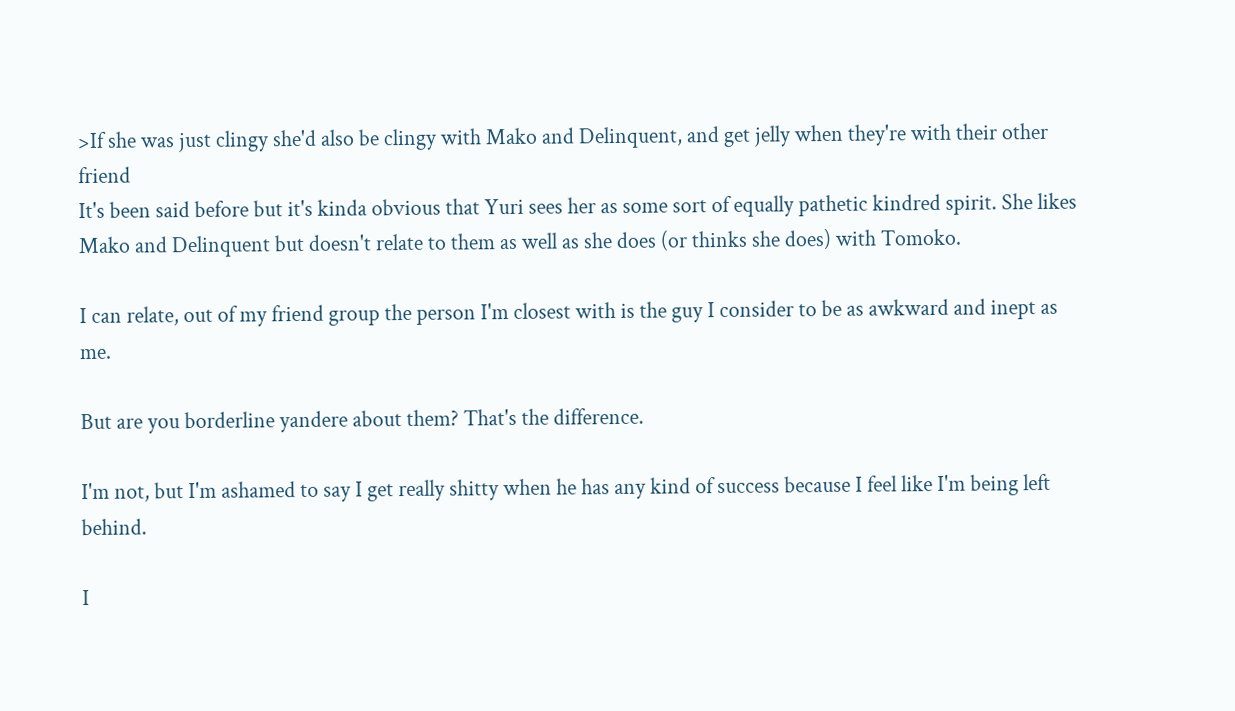>If she was just clingy she'd also be clingy with Mako and Delinquent, and get jelly when they're with their other friend
It's been said before but it's kinda obvious that Yuri sees her as some sort of equally pathetic kindred spirit. She likes Mako and Delinquent but doesn't relate to them as well as she does (or thinks she does) with Tomoko.

I can relate, out of my friend group the person I'm closest with is the guy I consider to be as awkward and inept as me.

But are you borderline yandere about them? That's the difference.

I'm not, but I'm ashamed to say I get really shitty when he has any kind of success because I feel like I'm being left behind.

I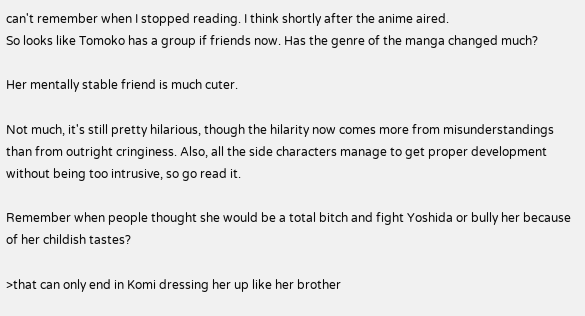can't remember when I stopped reading. I think shortly after the anime aired.
So looks like Tomoko has a group if friends now. Has the genre of the manga changed much?

Her mentally stable friend is much cuter.

Not much, it's still pretty hilarious, though the hilarity now comes more from misunderstandings than from outright cringiness. Also, all the side characters manage to get proper development without being too intrusive, so go read it.

Remember when people thought she would be a total bitch and fight Yoshida or bully her because of her childish tastes?

>that can only end in Komi dressing her up like her brother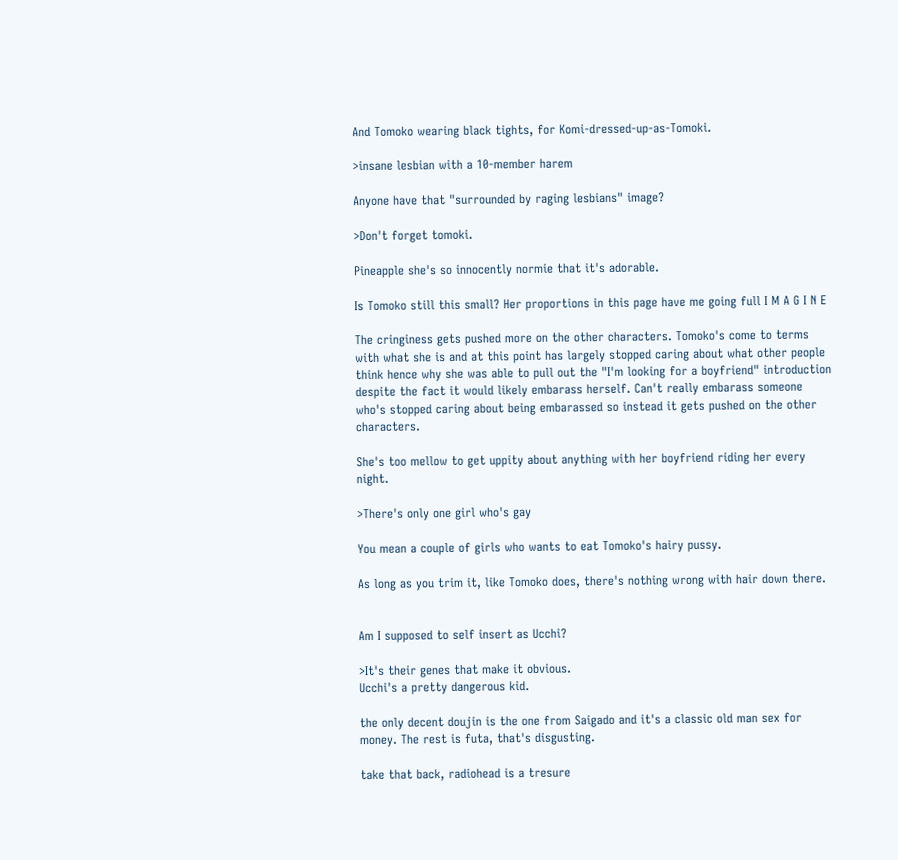And Tomoko wearing black tights, for Komi-dressed-up-as-Tomoki.

>insane lesbian with a 10-member harem

Anyone have that "surrounded by raging lesbians" image?

>Don't forget tomoki.

Pineapple she's so innocently normie that it's adorable.

Is Tomoko still this small? Her proportions in this page have me going full I M A G I N E

The cringiness gets pushed more on the other characters. Tomoko's come to terms with what she is and at this point has largely stopped caring about what other people think hence why she was able to pull out the "I'm looking for a boyfriend" introduction despite the fact it would likely embarass herself. Can't really embarass someone who's stopped caring about being embarassed so instead it gets pushed on the other characters.

She's too mellow to get uppity about anything with her boyfriend riding her every night.

>There's only one girl who's gay

You mean a couple of girls who wants to eat Tomoko's hairy pussy.

As long as you trim it, like Tomoko does, there's nothing wrong with hair down there.


Am I supposed to self insert as Ucchi?

>It's their genes that make it obvious.
Ucchi's a pretty dangerous kid.

the only decent doujin is the one from Saigado and it's a classic old man sex for money. The rest is futa, that's disgusting.

take that back, radiohead is a tresure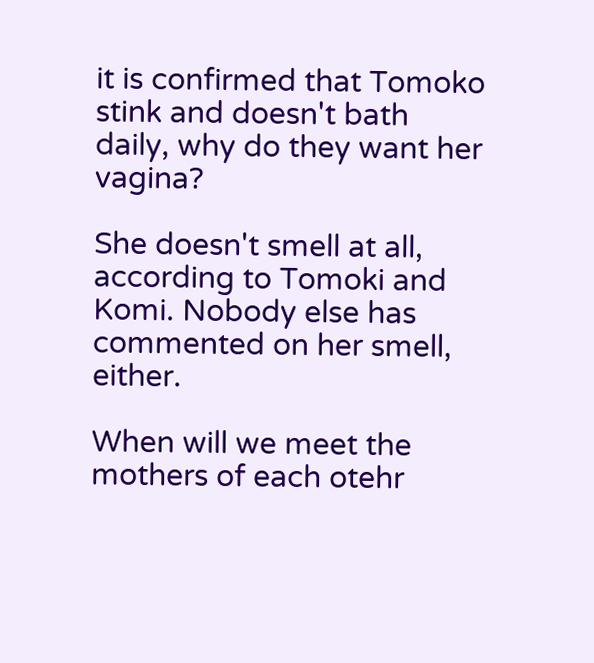it is confirmed that Tomoko stink and doesn't bath daily, why do they want her vagina?

She doesn't smell at all, according to Tomoki and Komi. Nobody else has commented on her smell, either.

When will we meet the mothers of each otehr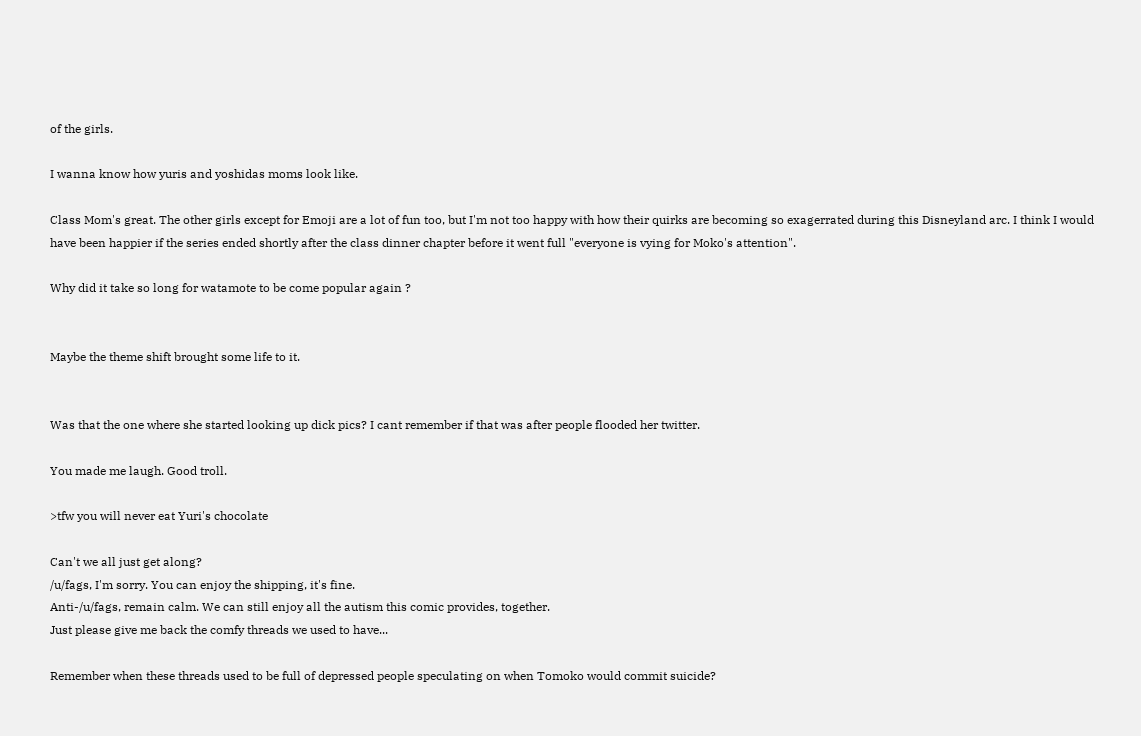of the girls.

I wanna know how yuris and yoshidas moms look like.

Class Mom's great. The other girls except for Emoji are a lot of fun too, but I'm not too happy with how their quirks are becoming so exagerrated during this Disneyland arc. I think I would have been happier if the series ended shortly after the class dinner chapter before it went full "everyone is vying for Moko's attention".

Why did it take so long for watamote to be come popular again ?


Maybe the theme shift brought some life to it.


Was that the one where she started looking up dick pics? I cant remember if that was after people flooded her twitter.

You made me laugh. Good troll.

>tfw you will never eat Yuri's chocolate

Can't we all just get along?
/u/fags, I'm sorry. You can enjoy the shipping, it's fine.
Anti-/u/fags, remain calm. We can still enjoy all the autism this comic provides, together.
Just please give me back the comfy threads we used to have...

Remember when these threads used to be full of depressed people speculating on when Tomoko would commit suicide?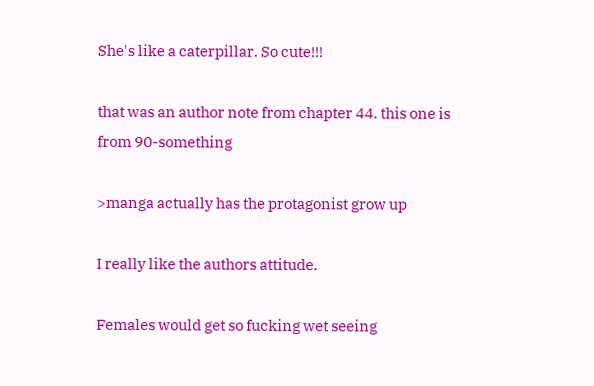She's like a caterpillar. So cute!!!

that was an author note from chapter 44. this one is from 90-something

>manga actually has the protagonist grow up

I really like the authors attitude.

Females would get so fucking wet seeing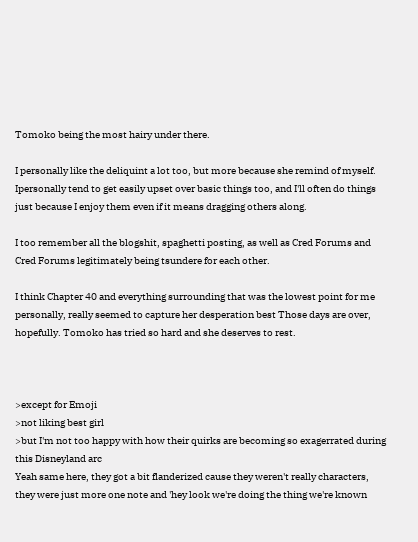Tomoko being the most hairy under there.

I personally like the deliquint a lot too, but more because she remind of myself. Ipersonally tend to get easily upset over basic things too, and I'll often do things just because I enjoy them even if it means dragging others along.

I too remember all the blogshit, spaghetti posting, as well as Cred Forums and Cred Forums legitimately being tsundere for each other.

I think Chapter 40 and everything surrounding that was the lowest point for me personally, really seemed to capture her desperation best Those days are over, hopefully. Tomoko has tried so hard and she deserves to rest.



>except for Emoji
>not liking best girl
>but I'm not too happy with how their quirks are becoming so exagerrated during this Disneyland arc
Yeah same here, they got a bit flanderized cause they weren't really characters, they were just more one note and 'hey look we're doing the thing we're known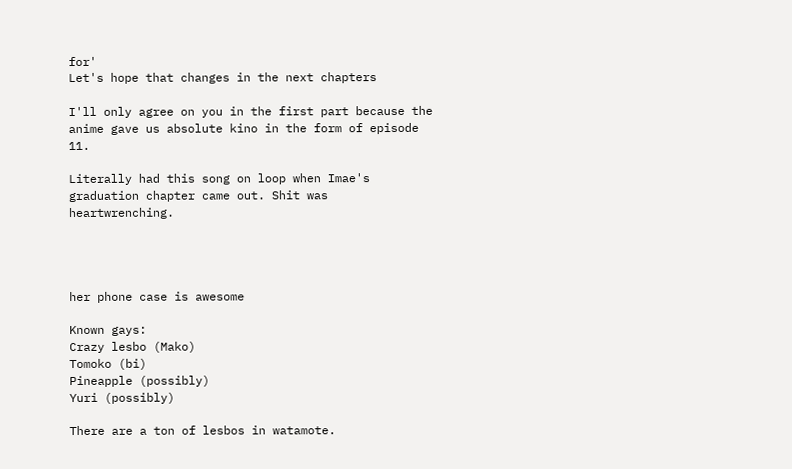for'
Let's hope that changes in the next chapters

I'll only agree on you in the first part because the anime gave us absolute kino in the form of episode 11.

Literally had this song on loop when Imae's graduation chapter came out. Shit was heartwrenching.




her phone case is awesome

Known gays:
Crazy lesbo (Mako)
Tomoko (bi)
Pineapple (possibly)
Yuri (possibly)

There are a ton of lesbos in watamote.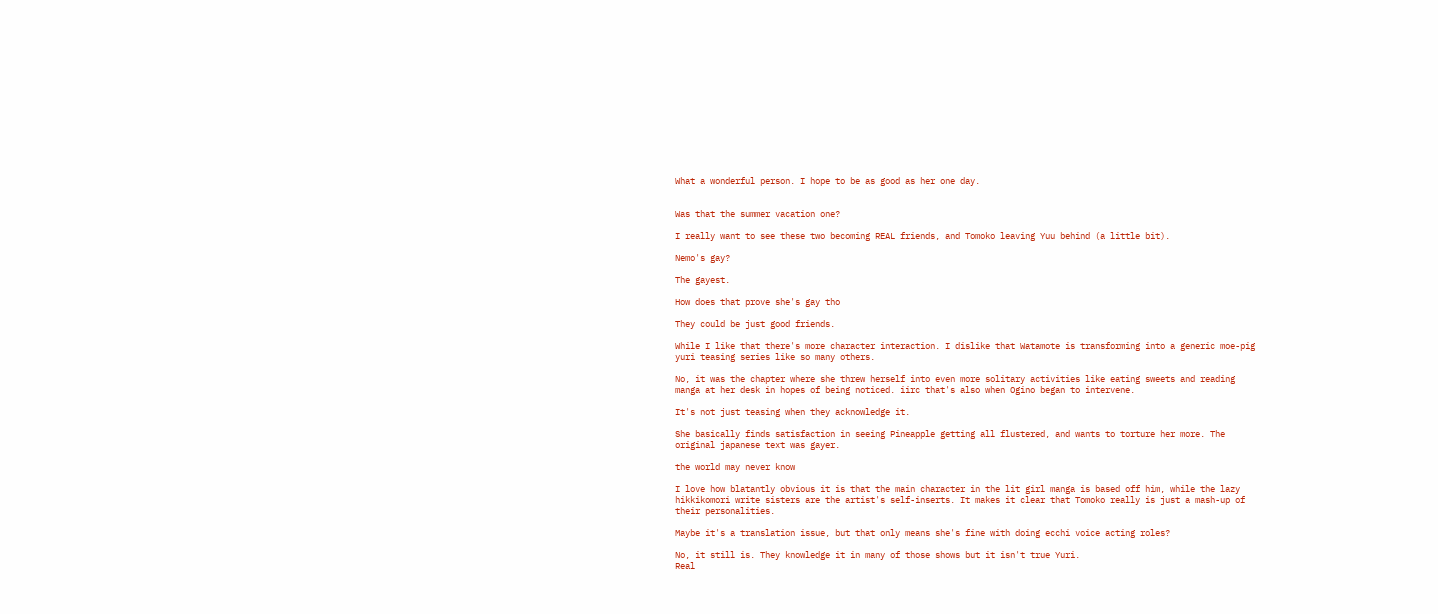What a wonderful person. I hope to be as good as her one day.


Was that the summer vacation one?

I really want to see these two becoming REAL friends, and Tomoko leaving Yuu behind (a little bit).

Nemo's gay?

The gayest.

How does that prove she's gay tho

They could be just good friends.

While I like that there's more character interaction. I dislike that Watamote is transforming into a generic moe-pig yuri teasing series like so many others.

No, it was the chapter where she threw herself into even more solitary activities like eating sweets and reading manga at her desk in hopes of being noticed. iirc that's also when Ogino began to intervene.

It's not just teasing when they acknowledge it.

She basically finds satisfaction in seeing Pineapple getting all flustered, and wants to torture her more. The original japanese text was gayer.

the world may never know

I love how blatantly obvious it is that the main character in the lit girl manga is based off him, while the lazy hikkikomori write sisters are the artist's self-inserts. It makes it clear that Tomoko really is just a mash-up of their personalities.

Maybe it's a translation issue, but that only means she's fine with doing ecchi voice acting roles?

No, it still is. They knowledge it in many of those shows but it isn't true Yuri.
Real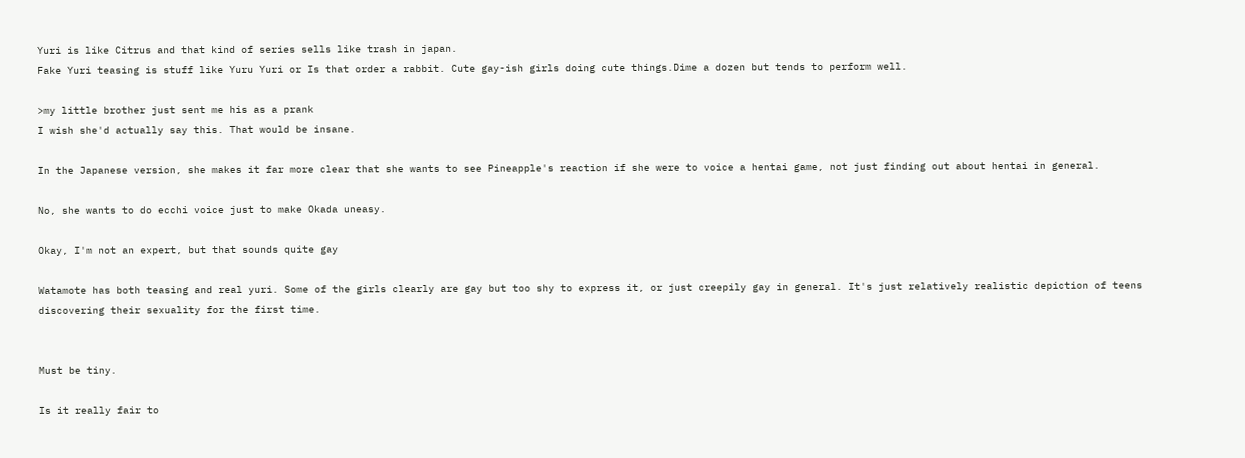Yuri is like Citrus and that kind of series sells like trash in japan.
Fake Yuri teasing is stuff like Yuru Yuri or Is that order a rabbit. Cute gay-ish girls doing cute things.Dime a dozen but tends to perform well.

>my little brother just sent me his as a prank
I wish she'd actually say this. That would be insane.

In the Japanese version, she makes it far more clear that she wants to see Pineapple's reaction if she were to voice a hentai game, not just finding out about hentai in general.

No, she wants to do ecchi voice just to make Okada uneasy.

Okay, I'm not an expert, but that sounds quite gay

Watamote has both teasing and real yuri. Some of the girls clearly are gay but too shy to express it, or just creepily gay in general. It's just relatively realistic depiction of teens discovering their sexuality for the first time.


Must be tiny.

Is it really fair to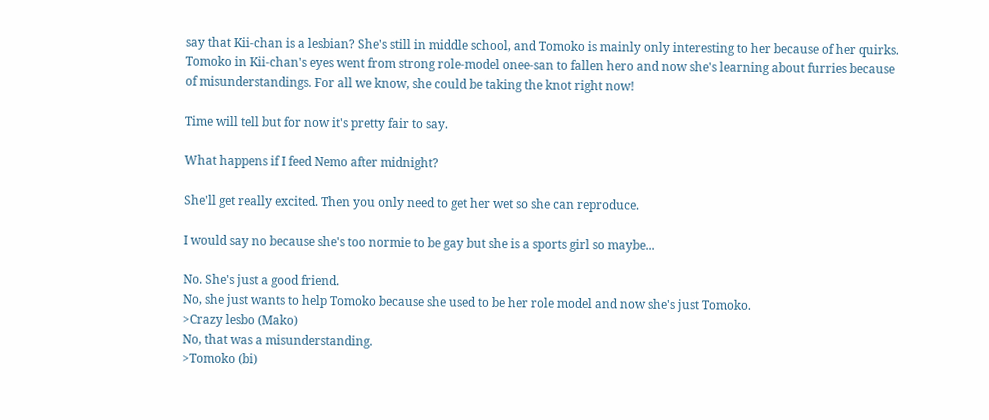say that Kii-chan is a lesbian? She's still in middle school, and Tomoko is mainly only interesting to her because of her quirks. Tomoko in Kii-chan's eyes went from strong role-model onee-san to fallen hero and now she's learning about furries because of misunderstandings. For all we know, she could be taking the knot right now!

Time will tell but for now it's pretty fair to say.

What happens if I feed Nemo after midnight?

She'll get really excited. Then you only need to get her wet so she can reproduce.

I would say no because she's too normie to be gay but she is a sports girl so maybe...

No. She's just a good friend.
No, she just wants to help Tomoko because she used to be her role model and now she's just Tomoko.
>Crazy lesbo (Mako)
No, that was a misunderstanding.
>Tomoko (bi)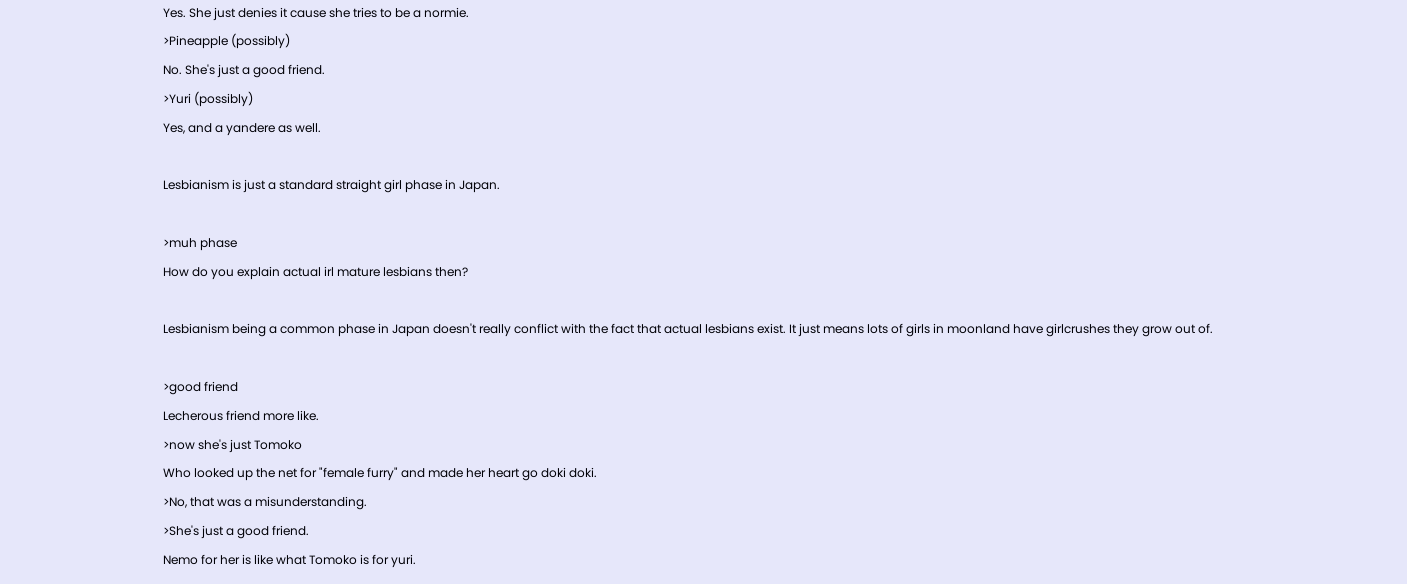Yes. She just denies it cause she tries to be a normie.
>Pineapple (possibly)
No. She's just a good friend.
>Yuri (possibly)
Yes, and a yandere as well.

Lesbianism is just a standard straight girl phase in Japan.

>muh phase
How do you explain actual irl mature lesbians then?

Lesbianism being a common phase in Japan doesn't really conflict with the fact that actual lesbians exist. It just means lots of girls in moonland have girlcrushes they grow out of.

>good friend
Lecherous friend more like.
>now she's just Tomoko
Who looked up the net for "female furry" and made her heart go doki doki.
>No, that was a misunderstanding.
>She's just a good friend.
Nemo for her is like what Tomoko is for yuri.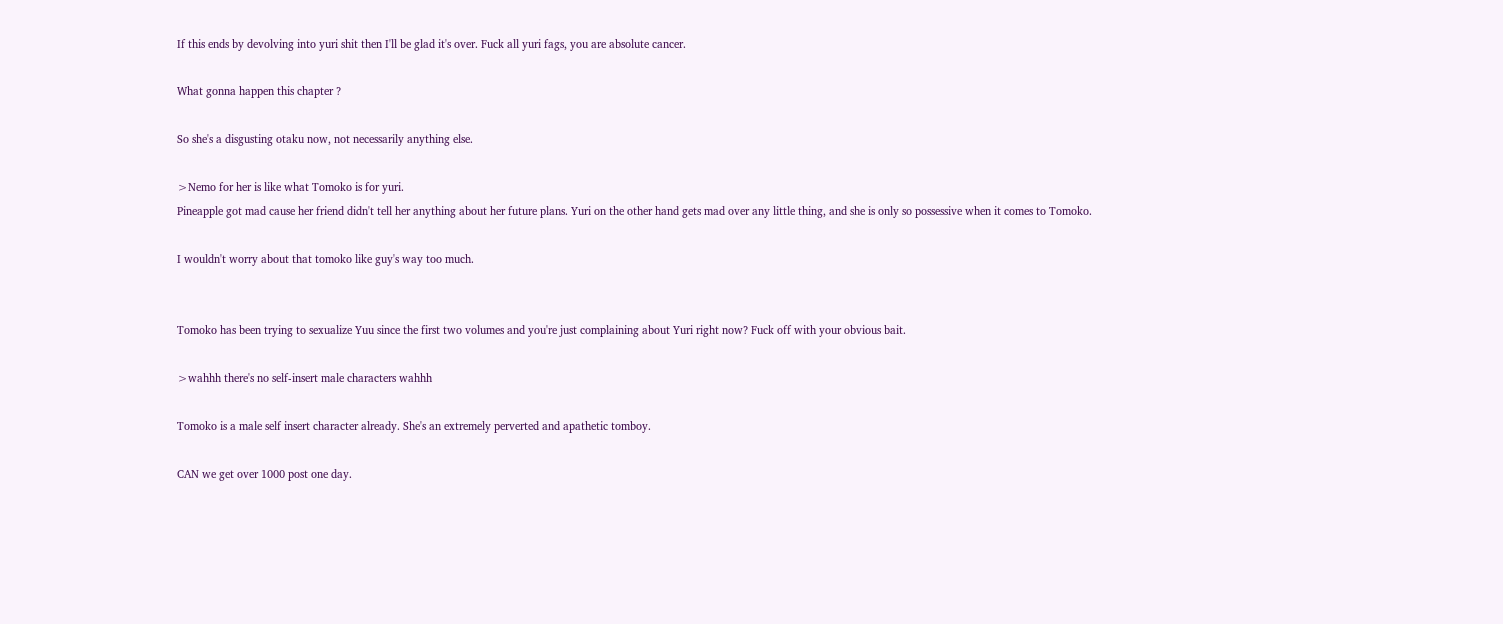If this ends by devolving into yuri shit then I'll be glad it's over. Fuck all yuri fags, you are absolute cancer.

What gonna happen this chapter ?

So she's a disgusting otaku now, not necessarily anything else.

>Nemo for her is like what Tomoko is for yuri.
Pineapple got mad cause her friend didn't tell her anything about her future plans. Yuri on the other hand gets mad over any little thing, and she is only so possessive when it comes to Tomoko.

I wouldn't worry about that tomoko like guy's way too much.


Tomoko has been trying to sexualize Yuu since the first two volumes and you're just complaining about Yuri right now? Fuck off with your obvious bait.

>wahhh there's no self-insert male characters wahhh

Tomoko is a male self insert character already. She's an extremely perverted and apathetic tomboy.

CAN we get over 1000 post one day.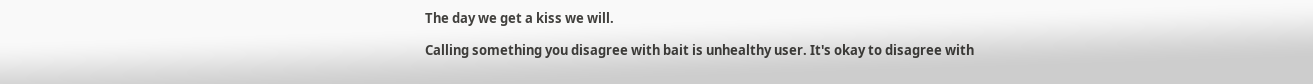The day we get a kiss we will.

Calling something you disagree with bait is unhealthy user. It's okay to disagree with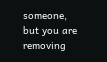someone, but you are removing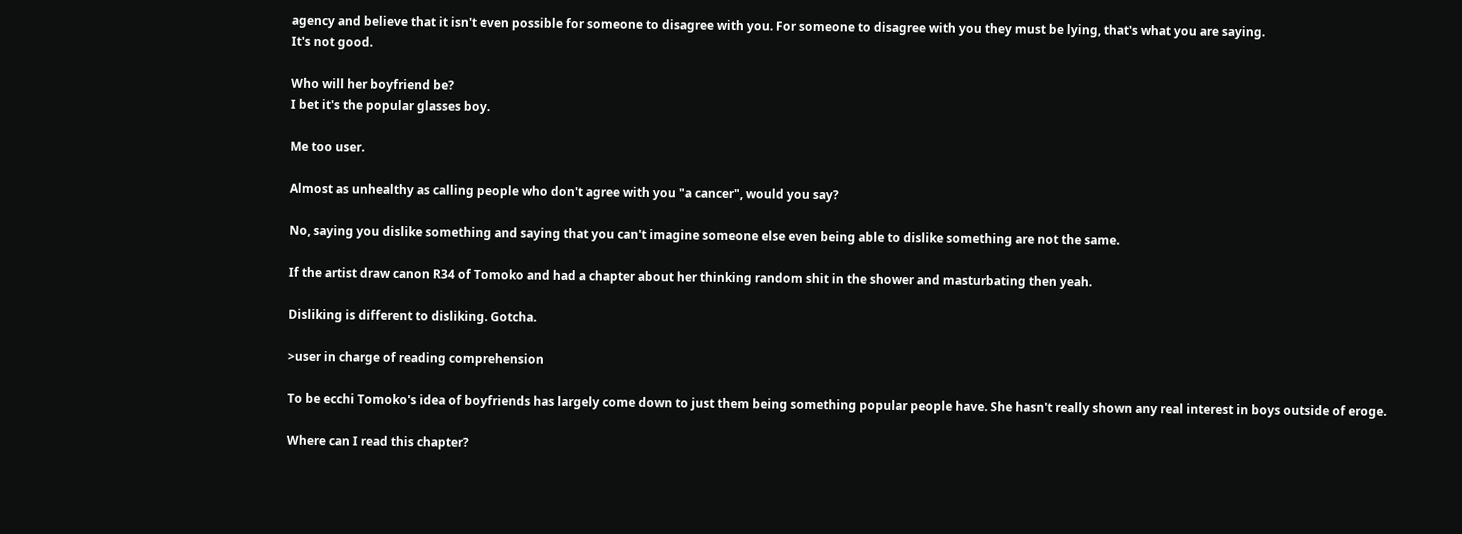agency and believe that it isn't even possible for someone to disagree with you. For someone to disagree with you they must be lying, that's what you are saying.
It's not good.

Who will her boyfriend be?
I bet it's the popular glasses boy.

Me too user.

Almost as unhealthy as calling people who don't agree with you "a cancer", would you say?

No, saying you dislike something and saying that you can't imagine someone else even being able to dislike something are not the same.

If the artist draw canon R34 of Tomoko and had a chapter about her thinking random shit in the shower and masturbating then yeah.

Disliking is different to disliking. Gotcha.

>user in charge of reading comprehension

To be ecchi Tomoko's idea of boyfriends has largely come down to just them being something popular people have. She hasn't really shown any real interest in boys outside of eroge.

Where can I read this chapter?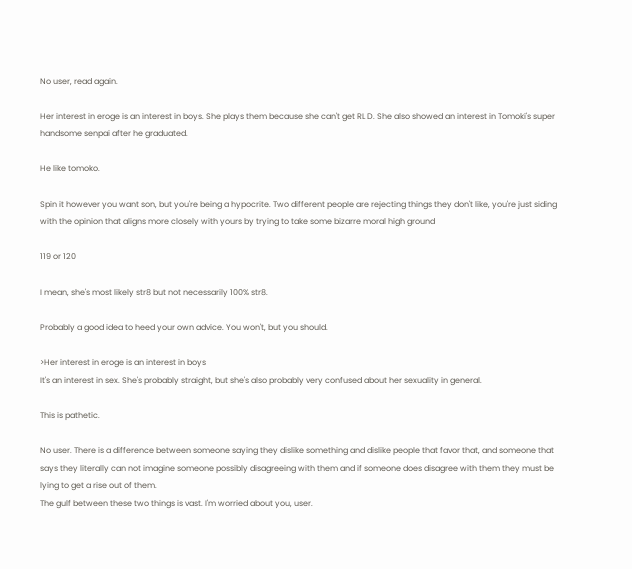No user, read again.

Her interest in eroge is an interest in boys. She plays them because she can't get RL D. She also showed an interest in Tomoki's super handsome senpai after he graduated.

He like tomoko.

Spin it however you want son, but you're being a hypocrite. Two different people are rejecting things they don't like, you're just siding with the opinion that aligns more closely with yours by trying to take some bizarre moral high ground

119 or 120

I mean, she's most likely str8 but not necessarily 100% str8.

Probably a good idea to heed your own advice. You won't, but you should.

>Her interest in eroge is an interest in boys
It's an interest in sex. She's probably straight, but she's also probably very confused about her sexuality in general.

This is pathetic.

No user. There is a difference between someone saying they dislike something and dislike people that favor that, and someone that says they literally can not imagine someone possibly disagreeing with them and if someone does disagree with them they must be lying to get a rise out of them.
The gulf between these two things is vast. I'm worried about you, user.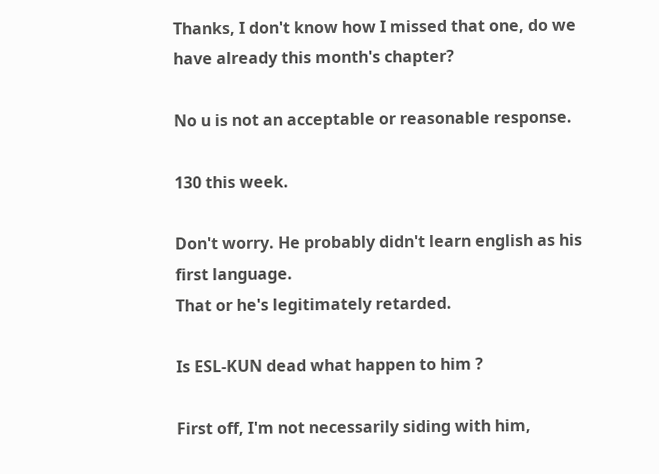Thanks, I don't know how I missed that one, do we have already this month's chapter?

No u is not an acceptable or reasonable response.

130 this week.

Don't worry. He probably didn't learn english as his first language.
That or he's legitimately retarded.

Is ESL-KUN dead what happen to him ?

First off, I'm not necessarily siding with him,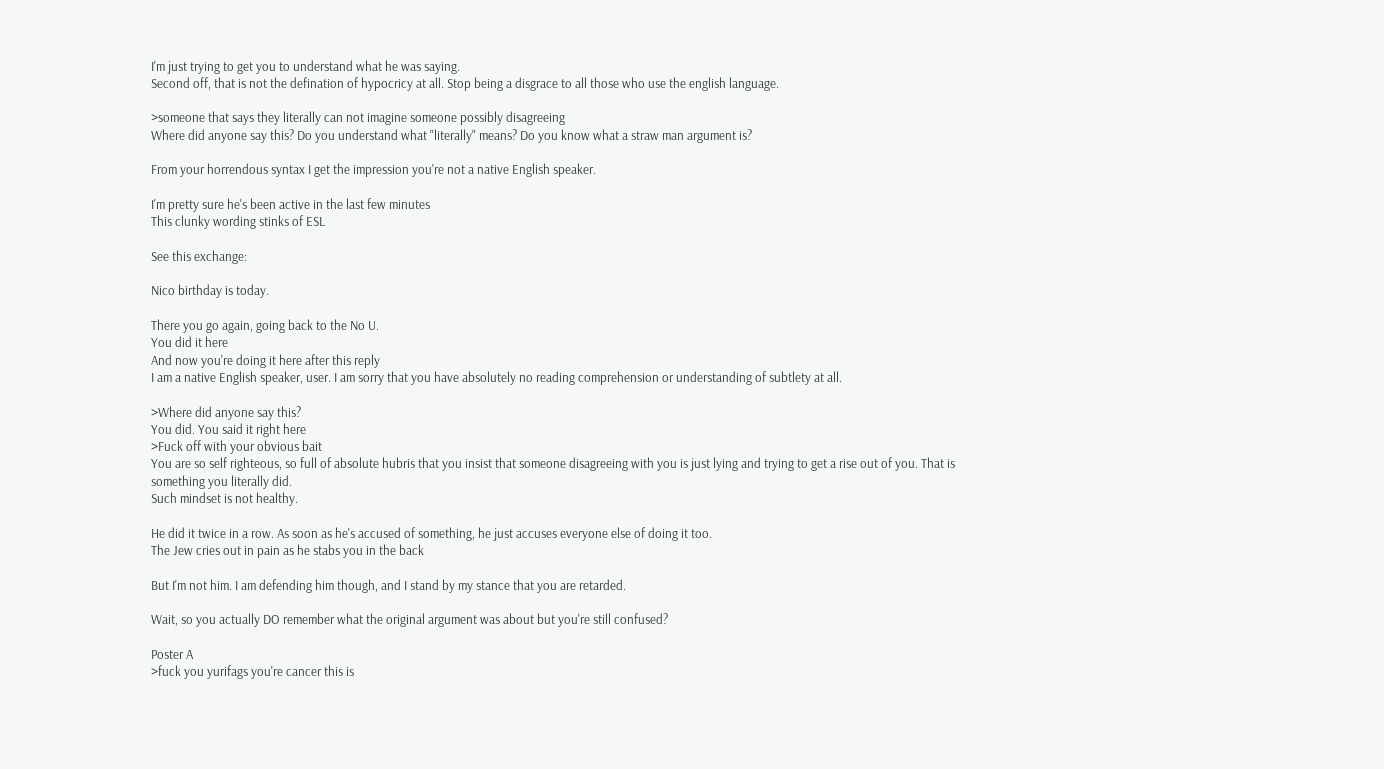I'm just trying to get you to understand what he was saying.
Second off, that is not the defination of hypocricy at all. Stop being a disgrace to all those who use the english language.

>someone that says they literally can not imagine someone possibly disagreeing
Where did anyone say this? Do you understand what "literally" means? Do you know what a straw man argument is?

From your horrendous syntax I get the impression you're not a native English speaker.

I'm pretty sure he's been active in the last few minutes
This clunky wording stinks of ESL

See this exchange:

Nico birthday is today.

There you go again, going back to the No U.
You did it here
And now you're doing it here after this reply
I am a native English speaker, user. I am sorry that you have absolutely no reading comprehension or understanding of subtlety at all.

>Where did anyone say this?
You did. You said it right here
>Fuck off with your obvious bait
You are so self righteous, so full of absolute hubris that you insist that someone disagreeing with you is just lying and trying to get a rise out of you. That is something you literally did.
Such mindset is not healthy.

He did it twice in a row. As soon as he's accused of something, he just accuses everyone else of doing it too.
The Jew cries out in pain as he stabs you in the back

But I'm not him. I am defending him though, and I stand by my stance that you are retarded.

Wait, so you actually DO remember what the original argument was about but you're still confused?

Poster A
>fuck you yurifags you're cancer this is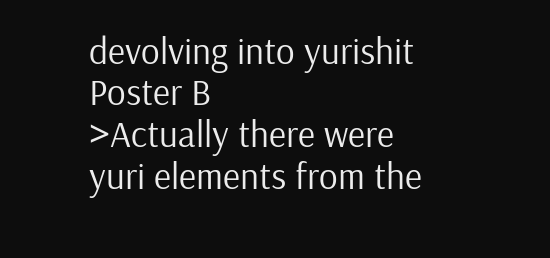devolving into yurishit
Poster B
>Actually there were yuri elements from the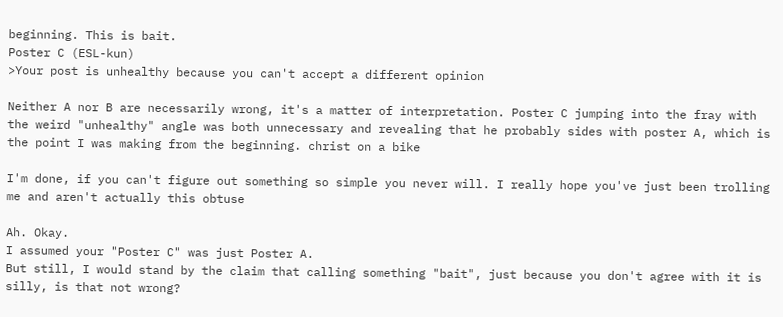beginning. This is bait.
Poster C (ESL-kun)
>Your post is unhealthy because you can't accept a different opinion

Neither A nor B are necessarily wrong, it's a matter of interpretation. Poster C jumping into the fray with the weird "unhealthy" angle was both unnecessary and revealing that he probably sides with poster A, which is the point I was making from the beginning. christ on a bike

I'm done, if you can't figure out something so simple you never will. I really hope you've just been trolling me and aren't actually this obtuse

Ah. Okay.
I assumed your "Poster C" was just Poster A.
But still, I would stand by the claim that calling something "bait", just because you don't agree with it is silly, is that not wrong?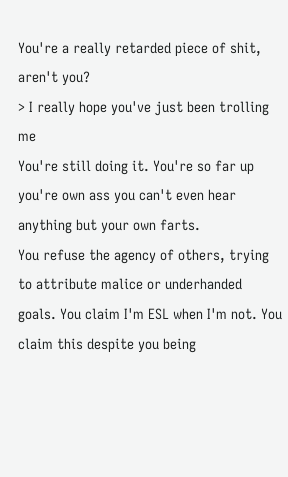You're a really retarded piece of shit, aren't you?
> I really hope you've just been trolling me
You're still doing it. You're so far up you're own ass you can't even hear anything but your own farts.
You refuse the agency of others, trying to attribute malice or underhanded goals. You claim I'm ESL when I'm not. You claim this despite you being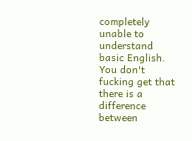completely unable to understand basic English. You don't fucking get that there is a difference between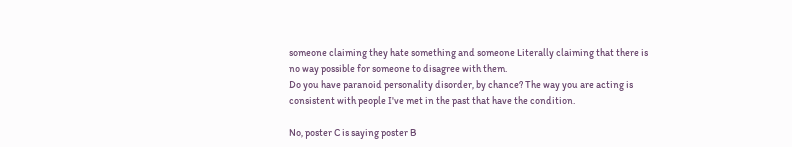someone claiming they hate something and someone Literally claiming that there is no way possible for someone to disagree with them.
Do you have paranoid personality disorder, by chance? The way you are acting is consistent with people I've met in the past that have the condition.

No, poster C is saying poster B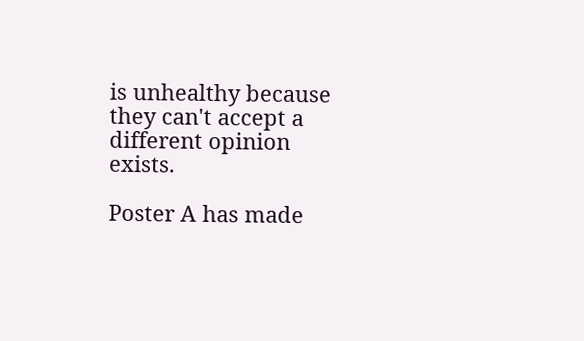is unhealthy because they can't accept a different opinion exists.

Poster A has made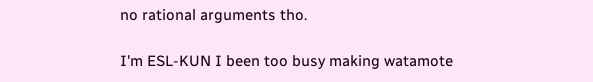no rational arguments tho.

I'm ESL-KUN I been too busy making watamote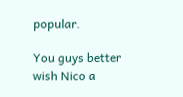popular.

You guys better wish Nico a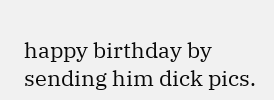happy birthday by sending him dick pics.